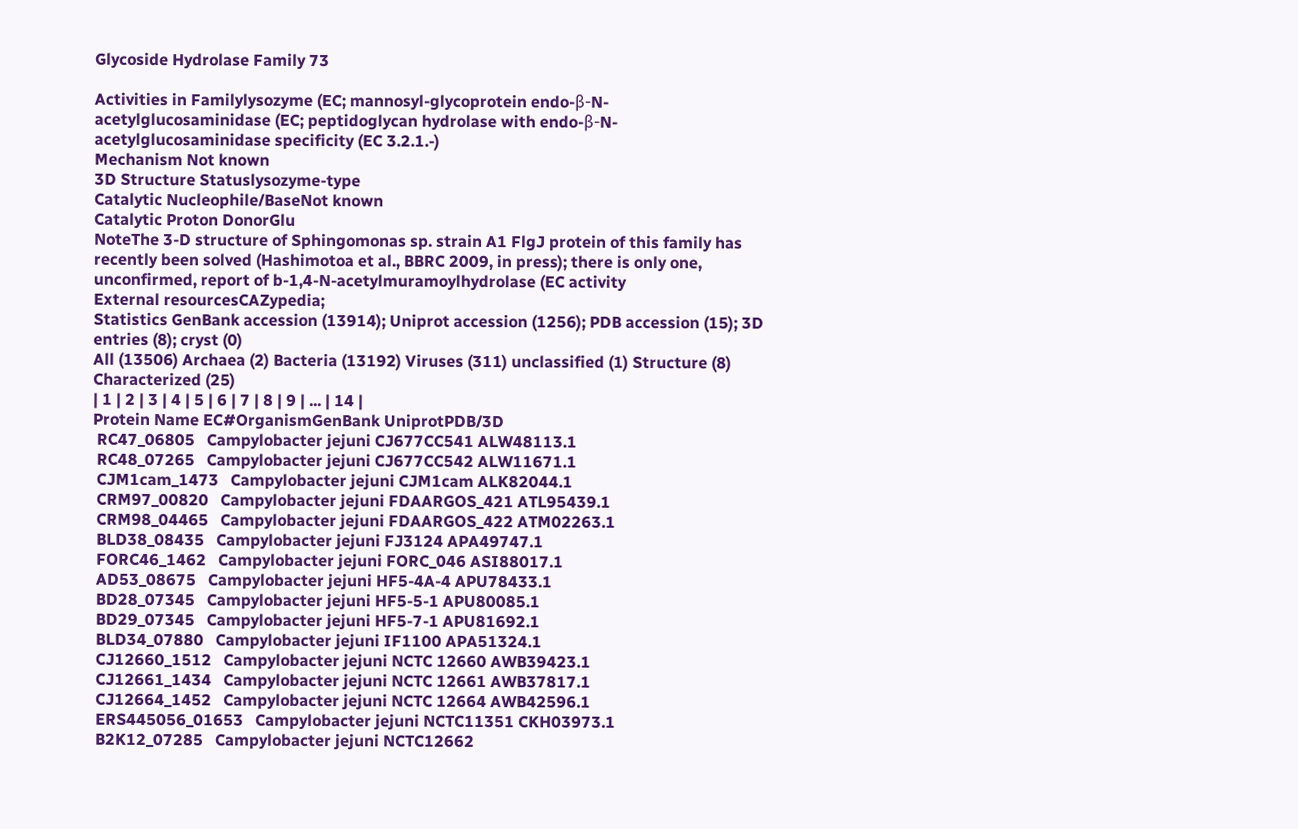Glycoside Hydrolase Family 73

Activities in Familylysozyme (EC; mannosyl-glycoprotein endo-β-N-acetylglucosaminidase (EC; peptidoglycan hydrolase with endo-β-N-acetylglucosaminidase specificity (EC 3.2.1.-)
Mechanism Not known
3D Structure Statuslysozyme-type
Catalytic Nucleophile/BaseNot known
Catalytic Proton DonorGlu
NoteThe 3-D structure of Sphingomonas sp. strain A1 FlgJ protein of this family has recently been solved (Hashimotoa et al., BBRC 2009, in press); there is only one, unconfirmed, report of b-1,4-N-acetylmuramoylhydrolase (EC activity
External resourcesCAZypedia;
Statistics GenBank accession (13914); Uniprot accession (1256); PDB accession (15); 3D entries (8); cryst (0)
All (13506) Archaea (2) Bacteria (13192) Viruses (311) unclassified (1) Structure (8) Characterized (25)
| 1 | 2 | 3 | 4 | 5 | 6 | 7 | 8 | 9 | ... | 14 |
Protein Name EC#OrganismGenBank UniprotPDB/3D
 RC47_06805   Campylobacter jejuni CJ677CC541 ALW48113.1
 RC48_07265   Campylobacter jejuni CJ677CC542 ALW11671.1
 CJM1cam_1473   Campylobacter jejuni CJM1cam ALK82044.1
 CRM97_00820   Campylobacter jejuni FDAARGOS_421 ATL95439.1
 CRM98_04465   Campylobacter jejuni FDAARGOS_422 ATM02263.1
 BLD38_08435   Campylobacter jejuni FJ3124 APA49747.1
 FORC46_1462   Campylobacter jejuni FORC_046 ASI88017.1
 AD53_08675   Campylobacter jejuni HF5-4A-4 APU78433.1
 BD28_07345   Campylobacter jejuni HF5-5-1 APU80085.1
 BD29_07345   Campylobacter jejuni HF5-7-1 APU81692.1
 BLD34_07880   Campylobacter jejuni IF1100 APA51324.1
 CJ12660_1512   Campylobacter jejuni NCTC 12660 AWB39423.1
 CJ12661_1434   Campylobacter jejuni NCTC 12661 AWB37817.1
 CJ12664_1452   Campylobacter jejuni NCTC 12664 AWB42596.1
 ERS445056_01653   Campylobacter jejuni NCTC11351 CKH03973.1
 B2K12_07285   Campylobacter jejuni NCTC12662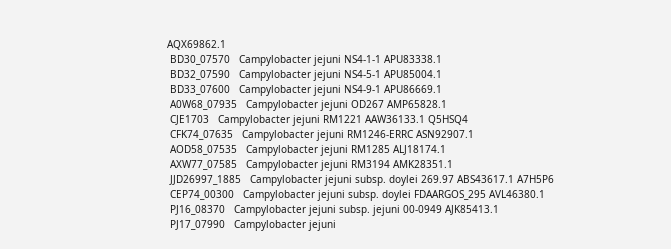AQX69862.1
 BD30_07570   Campylobacter jejuni NS4-1-1 APU83338.1
 BD32_07590   Campylobacter jejuni NS4-5-1 APU85004.1
 BD33_07600   Campylobacter jejuni NS4-9-1 APU86669.1
 A0W68_07935   Campylobacter jejuni OD267 AMP65828.1
 CJE1703   Campylobacter jejuni RM1221 AAW36133.1 Q5HSQ4
 CFK74_07635   Campylobacter jejuni RM1246-ERRC ASN92907.1
 AOD58_07535   Campylobacter jejuni RM1285 ALJ18174.1
 AXW77_07585   Campylobacter jejuni RM3194 AMK28351.1
 JJD26997_1885   Campylobacter jejuni subsp. doylei 269.97 ABS43617.1 A7H5P6
 CEP74_00300   Campylobacter jejuni subsp. doylei FDAARGOS_295 AVL46380.1
 PJ16_08370   Campylobacter jejuni subsp. jejuni 00-0949 AJK85413.1
 PJ17_07990   Campylobacter jejuni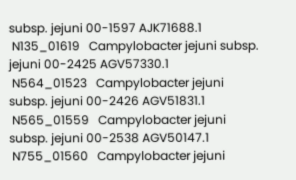subsp. jejuni 00-1597 AJK71688.1
 N135_01619   Campylobacter jejuni subsp. jejuni 00-2425 AGV57330.1
 N564_01523   Campylobacter jejuni subsp. jejuni 00-2426 AGV51831.1
 N565_01559   Campylobacter jejuni subsp. jejuni 00-2538 AGV50147.1
 N755_01560   Campylobacter jejuni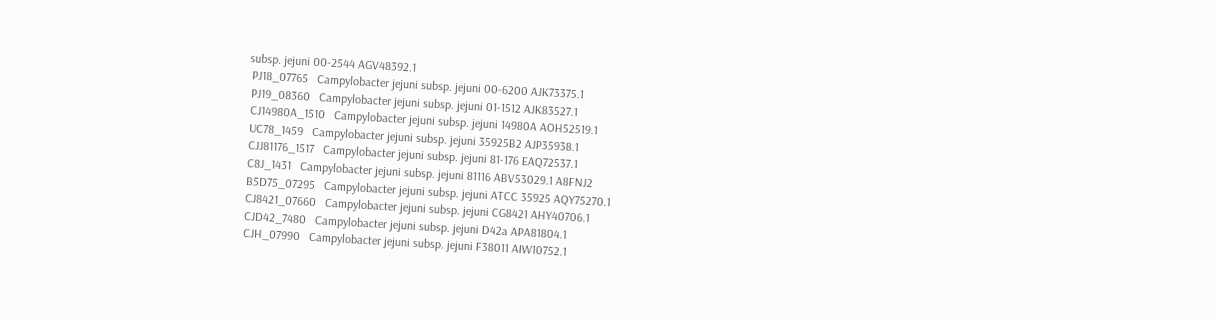subsp. jejuni 00-2544 AGV48392.1
 PJ18_07765   Campylobacter jejuni subsp. jejuni 00-6200 AJK73375.1
 PJ19_08360   Campylobacter jejuni subsp. jejuni 01-1512 AJK83527.1
 CJ14980A_1510   Campylobacter jejuni subsp. jejuni 14980A AOH52519.1
 UC78_1459   Campylobacter jejuni subsp. jejuni 35925B2 AJP35938.1
 CJJ81176_1517   Campylobacter jejuni subsp. jejuni 81-176 EAQ72537.1
 C8J_1431   Campylobacter jejuni subsp. jejuni 81116 ABV53029.1 A8FNJ2
 B5D75_07295   Campylobacter jejuni subsp. jejuni ATCC 35925 AQY75270.1
 CJ8421_07660   Campylobacter jejuni subsp. jejuni CG8421 AHY40706.1
 CJD42_7480   Campylobacter jejuni subsp. jejuni D42a APA81804.1
 CJH_07990   Campylobacter jejuni subsp. jejuni F38011 AIW10752.1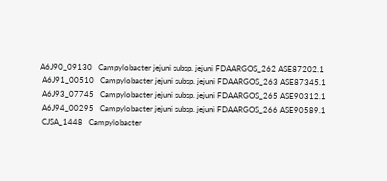A6J90_09130   Campylobacter jejuni subsp. jejuni FDAARGOS_262 ASE87202.1
 A6J91_00510   Campylobacter jejuni subsp. jejuni FDAARGOS_263 ASE87345.1
 A6J93_07745   Campylobacter jejuni subsp. jejuni FDAARGOS_265 ASE90312.1
 A6J94_00295   Campylobacter jejuni subsp. jejuni FDAARGOS_266 ASE90589.1
 CJSA_1448   Campylobacter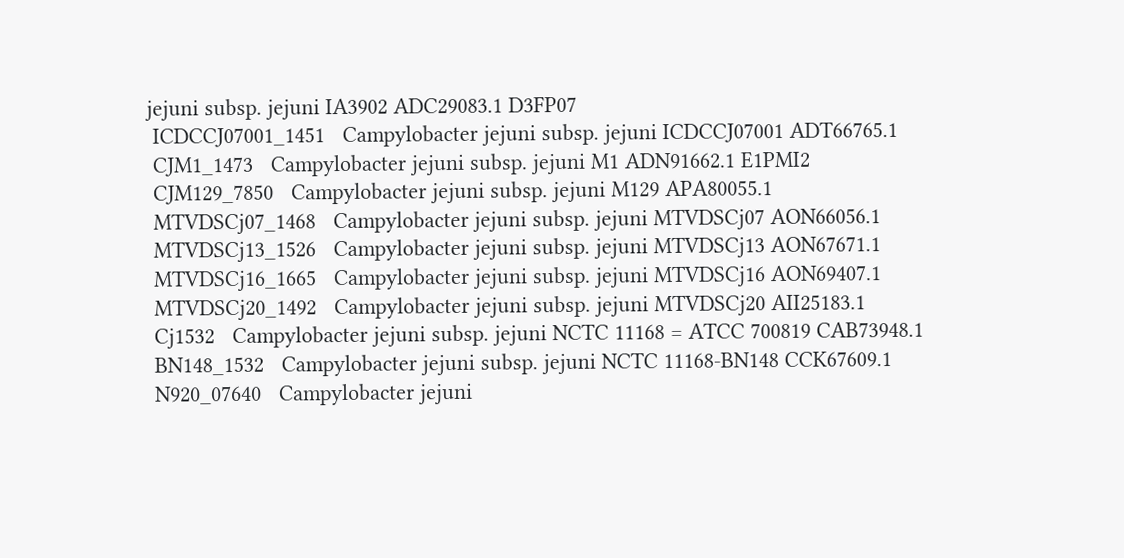jejuni subsp. jejuni IA3902 ADC29083.1 D3FP07
 ICDCCJ07001_1451   Campylobacter jejuni subsp. jejuni ICDCCJ07001 ADT66765.1
 CJM1_1473   Campylobacter jejuni subsp. jejuni M1 ADN91662.1 E1PMI2
 CJM129_7850   Campylobacter jejuni subsp. jejuni M129 APA80055.1
 MTVDSCj07_1468   Campylobacter jejuni subsp. jejuni MTVDSCj07 AON66056.1
 MTVDSCj13_1526   Campylobacter jejuni subsp. jejuni MTVDSCj13 AON67671.1
 MTVDSCj16_1665   Campylobacter jejuni subsp. jejuni MTVDSCj16 AON69407.1
 MTVDSCj20_1492   Campylobacter jejuni subsp. jejuni MTVDSCj20 AII25183.1
 Cj1532   Campylobacter jejuni subsp. jejuni NCTC 11168 = ATCC 700819 CAB73948.1
 BN148_1532   Campylobacter jejuni subsp. jejuni NCTC 11168-BN148 CCK67609.1
 N920_07640   Campylobacter jejuni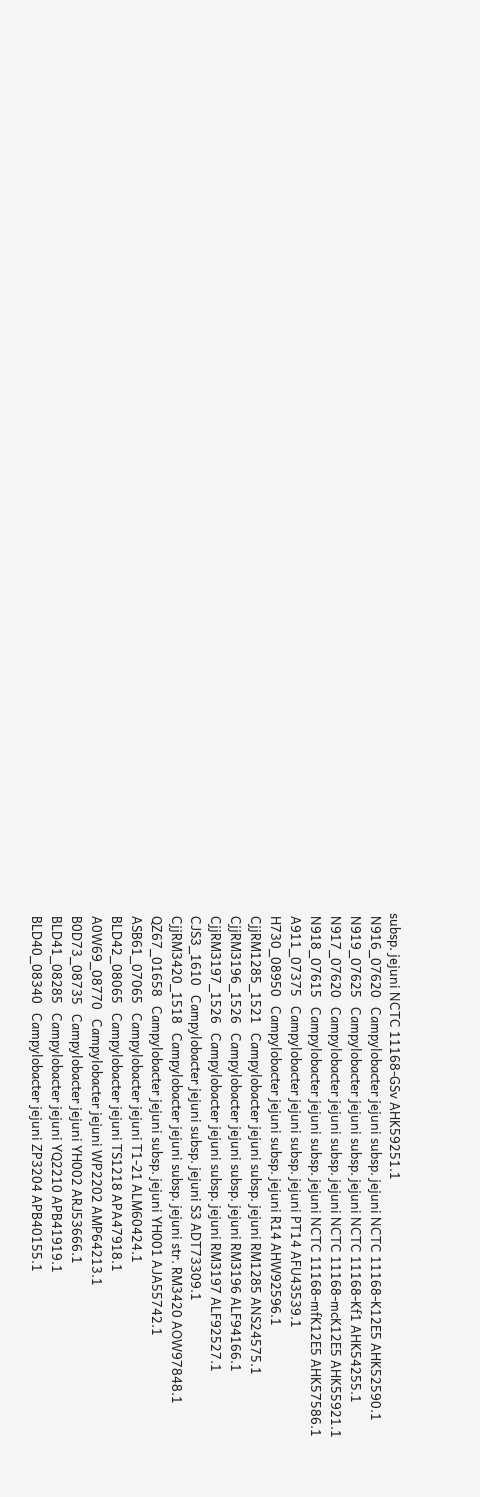subsp. jejuni NCTC 11168-GSv AHK59251.1
 N916_07620   Campylobacter jejuni subsp. jejuni NCTC 11168-K12E5 AHK52590.1
 N919_07625   Campylobacter jejuni subsp. jejuni NCTC 11168-Kf1 AHK54255.1
 N917_07620   Campylobacter jejuni subsp. jejuni NCTC 11168-mcK12E5 AHK55921.1
 N918_07615   Campylobacter jejuni subsp. jejuni NCTC 11168-mfK12E5 AHK57586.1
 A911_07375   Campylobacter jejuni subsp. jejuni PT14 AFU43539.1
 H730_08950   Campylobacter jejuni subsp. jejuni R14 AHW92596.1
 CjjRM1285_1521   Campylobacter jejuni subsp. jejuni RM1285 ANS24575.1
 CjjRM3196_1526   Campylobacter jejuni subsp. jejuni RM3196 ALF94166.1
 CjjRM3197_1526   Campylobacter jejuni subsp. jejuni RM3197 ALF92527.1
 CJS3_1610   Campylobacter jejuni subsp. jejuni S3 ADT73309.1
 CjjRM3420_1518   Campylobacter jejuni subsp. jejuni str. RM3420 AOW97848.1
 QZ67_01658   Campylobacter jejuni subsp. jejuni YH001 AJA55742.1
 ASB61_07065   Campylobacter jejuni T1-21 ALM60424.1
 BLD42_08065   Campylobacter jejuni TS1218 APA47918.1
 A0W69_08770   Campylobacter jejuni WP2202 AMP64213.1
 B0D73_08735   Campylobacter jejuni YH002 ARJ53666.1
 BLD41_08285   Campylobacter jejuni YQ2210 APB41919.1
 BLD40_08340   Campylobacter jejuni ZP3204 APB40155.1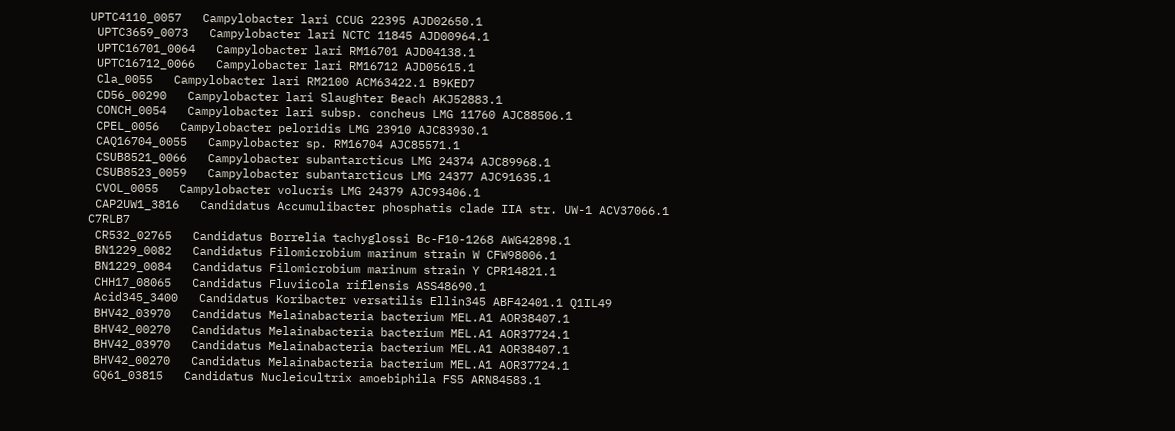UPTC4110_0057   Campylobacter lari CCUG 22395 AJD02650.1
 UPTC3659_0073   Campylobacter lari NCTC 11845 AJD00964.1
 UPTC16701_0064   Campylobacter lari RM16701 AJD04138.1
 UPTC16712_0066   Campylobacter lari RM16712 AJD05615.1
 Cla_0055   Campylobacter lari RM2100 ACM63422.1 B9KED7
 CD56_00290   Campylobacter lari Slaughter Beach AKJ52883.1
 CONCH_0054   Campylobacter lari subsp. concheus LMG 11760 AJC88506.1
 CPEL_0056   Campylobacter peloridis LMG 23910 AJC83930.1
 CAQ16704_0055   Campylobacter sp. RM16704 AJC85571.1
 CSUB8521_0066   Campylobacter subantarcticus LMG 24374 AJC89968.1
 CSUB8523_0059   Campylobacter subantarcticus LMG 24377 AJC91635.1
 CVOL_0055   Campylobacter volucris LMG 24379 AJC93406.1
 CAP2UW1_3816   Candidatus Accumulibacter phosphatis clade IIA str. UW-1 ACV37066.1 C7RLB7
 CR532_02765   Candidatus Borrelia tachyglossi Bc-F10-1268 AWG42898.1
 BN1229_0082   Candidatus Filomicrobium marinum strain W CFW98006.1
 BN1229_0084   Candidatus Filomicrobium marinum strain Y CPR14821.1
 CHH17_08065   Candidatus Fluviicola riflensis ASS48690.1
 Acid345_3400   Candidatus Koribacter versatilis Ellin345 ABF42401.1 Q1IL49
 BHV42_03970   Candidatus Melainabacteria bacterium MEL.A1 AOR38407.1
 BHV42_00270   Candidatus Melainabacteria bacterium MEL.A1 AOR37724.1
 BHV42_03970   Candidatus Melainabacteria bacterium MEL.A1 AOR38407.1
 BHV42_00270   Candidatus Melainabacteria bacterium MEL.A1 AOR37724.1
 GQ61_03815   Candidatus Nucleicultrix amoebiphila FS5 ARN84583.1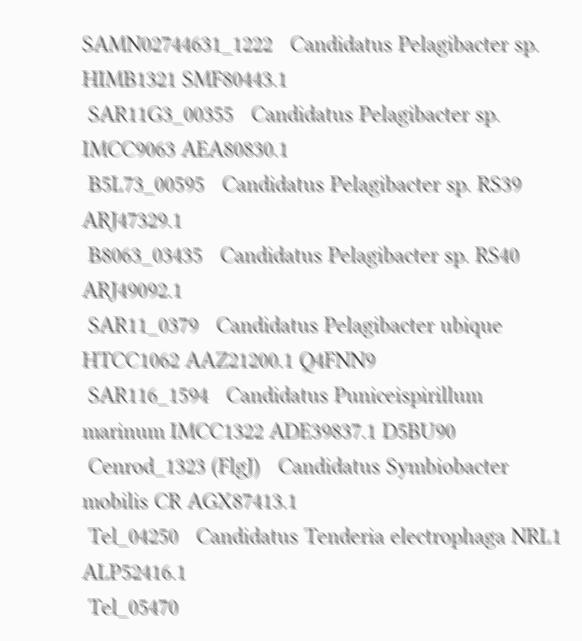SAMN02744631_1222   Candidatus Pelagibacter sp. HIMB1321 SMF80443.1
 SAR11G3_00355   Candidatus Pelagibacter sp. IMCC9063 AEA80830.1
 B5L73_00595   Candidatus Pelagibacter sp. RS39 ARJ47329.1
 B8063_03435   Candidatus Pelagibacter sp. RS40 ARJ49092.1
 SAR11_0379   Candidatus Pelagibacter ubique HTCC1062 AAZ21200.1 Q4FNN9
 SAR116_1594   Candidatus Puniceispirillum marinum IMCC1322 ADE39837.1 D5BU90
 Cenrod_1323 (FlgJ)   Candidatus Symbiobacter mobilis CR AGX87413.1
 Tel_04250   Candidatus Tenderia electrophaga NRL1 ALP52416.1
 Tel_05470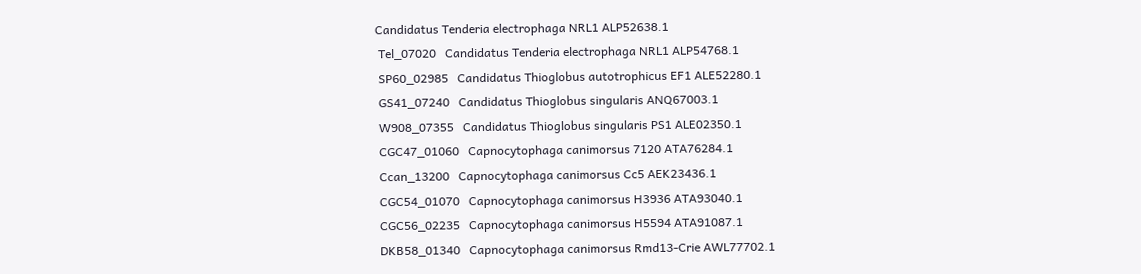Candidatus Tenderia electrophaga NRL1 ALP52638.1
 Tel_07020   Candidatus Tenderia electrophaga NRL1 ALP54768.1
 SP60_02985   Candidatus Thioglobus autotrophicus EF1 ALE52280.1
 GS41_07240   Candidatus Thioglobus singularis ANQ67003.1
 W908_07355   Candidatus Thioglobus singularis PS1 ALE02350.1
 CGC47_01060   Capnocytophaga canimorsus 7120 ATA76284.1
 Ccan_13200   Capnocytophaga canimorsus Cc5 AEK23436.1
 CGC54_01070   Capnocytophaga canimorsus H3936 ATA93040.1
 CGC56_02235   Capnocytophaga canimorsus H5594 ATA91087.1
 DKB58_01340   Capnocytophaga canimorsus Rmd13-Crie AWL77702.1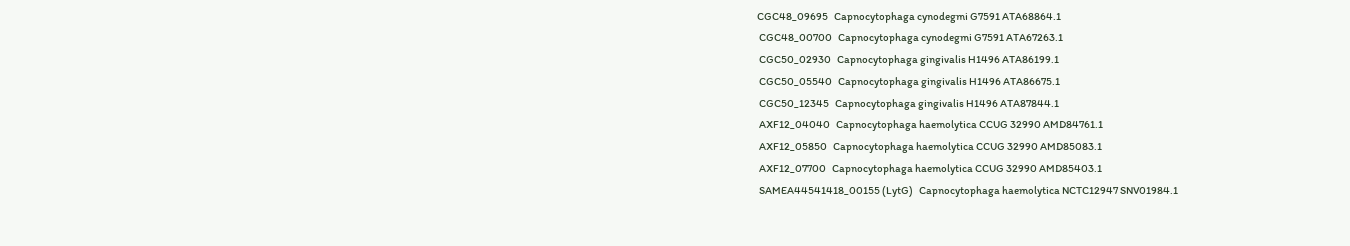CGC48_09695   Capnocytophaga cynodegmi G7591 ATA68864.1
 CGC48_00700   Capnocytophaga cynodegmi G7591 ATA67263.1
 CGC50_02930   Capnocytophaga gingivalis H1496 ATA86199.1
 CGC50_05540   Capnocytophaga gingivalis H1496 ATA86675.1
 CGC50_12345   Capnocytophaga gingivalis H1496 ATA87844.1
 AXF12_04040   Capnocytophaga haemolytica CCUG 32990 AMD84761.1
 AXF12_05850   Capnocytophaga haemolytica CCUG 32990 AMD85083.1
 AXF12_07700   Capnocytophaga haemolytica CCUG 32990 AMD85403.1
 SAMEA44541418_00155 (LytG)   Capnocytophaga haemolytica NCTC12947 SNV01984.1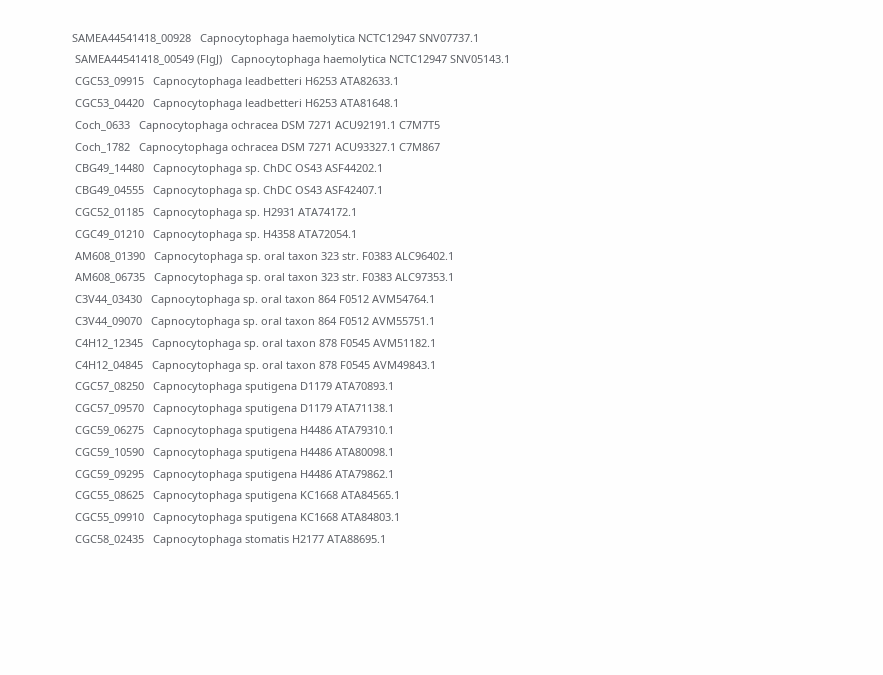SAMEA44541418_00928   Capnocytophaga haemolytica NCTC12947 SNV07737.1
 SAMEA44541418_00549 (FlgJ)   Capnocytophaga haemolytica NCTC12947 SNV05143.1
 CGC53_09915   Capnocytophaga leadbetteri H6253 ATA82633.1
 CGC53_04420   Capnocytophaga leadbetteri H6253 ATA81648.1
 Coch_0633   Capnocytophaga ochracea DSM 7271 ACU92191.1 C7M7T5
 Coch_1782   Capnocytophaga ochracea DSM 7271 ACU93327.1 C7M867
 CBG49_14480   Capnocytophaga sp. ChDC OS43 ASF44202.1
 CBG49_04555   Capnocytophaga sp. ChDC OS43 ASF42407.1
 CGC52_01185   Capnocytophaga sp. H2931 ATA74172.1
 CGC49_01210   Capnocytophaga sp. H4358 ATA72054.1
 AM608_01390   Capnocytophaga sp. oral taxon 323 str. F0383 ALC96402.1
 AM608_06735   Capnocytophaga sp. oral taxon 323 str. F0383 ALC97353.1
 C3V44_03430   Capnocytophaga sp. oral taxon 864 F0512 AVM54764.1
 C3V44_09070   Capnocytophaga sp. oral taxon 864 F0512 AVM55751.1
 C4H12_12345   Capnocytophaga sp. oral taxon 878 F0545 AVM51182.1
 C4H12_04845   Capnocytophaga sp. oral taxon 878 F0545 AVM49843.1
 CGC57_08250   Capnocytophaga sputigena D1179 ATA70893.1
 CGC57_09570   Capnocytophaga sputigena D1179 ATA71138.1
 CGC59_06275   Capnocytophaga sputigena H4486 ATA79310.1
 CGC59_10590   Capnocytophaga sputigena H4486 ATA80098.1
 CGC59_09295   Capnocytophaga sputigena H4486 ATA79862.1
 CGC55_08625   Capnocytophaga sputigena KC1668 ATA84565.1
 CGC55_09910   Capnocytophaga sputigena KC1668 ATA84803.1
 CGC58_02435   Capnocytophaga stomatis H2177 ATA88695.1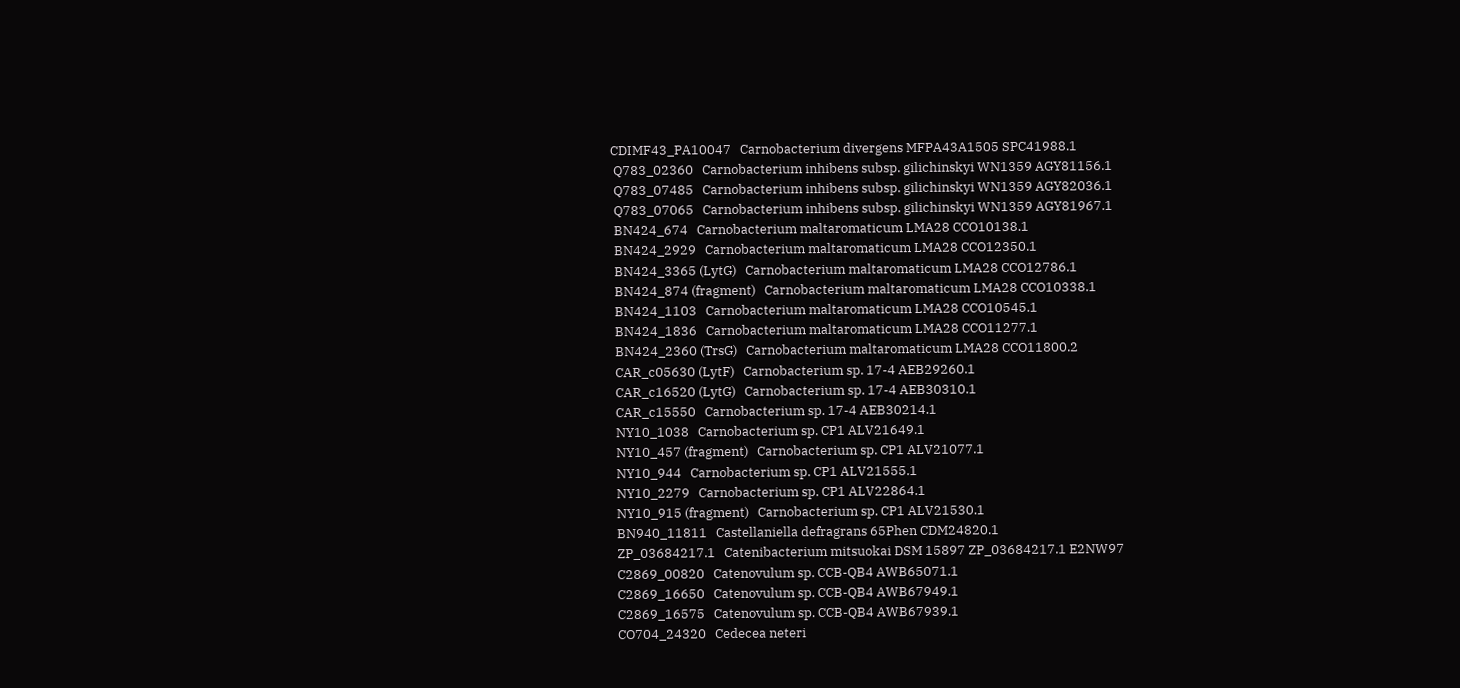CDIMF43_PA10047   Carnobacterium divergens MFPA43A1505 SPC41988.1
 Q783_02360   Carnobacterium inhibens subsp. gilichinskyi WN1359 AGY81156.1
 Q783_07485   Carnobacterium inhibens subsp. gilichinskyi WN1359 AGY82036.1
 Q783_07065   Carnobacterium inhibens subsp. gilichinskyi WN1359 AGY81967.1
 BN424_674   Carnobacterium maltaromaticum LMA28 CCO10138.1
 BN424_2929   Carnobacterium maltaromaticum LMA28 CCO12350.1
 BN424_3365 (LytG)   Carnobacterium maltaromaticum LMA28 CCO12786.1
 BN424_874 (fragment)   Carnobacterium maltaromaticum LMA28 CCO10338.1
 BN424_1103   Carnobacterium maltaromaticum LMA28 CCO10545.1
 BN424_1836   Carnobacterium maltaromaticum LMA28 CCO11277.1
 BN424_2360 (TrsG)   Carnobacterium maltaromaticum LMA28 CCO11800.2
 CAR_c05630 (LytF)   Carnobacterium sp. 17-4 AEB29260.1
 CAR_c16520 (LytG)   Carnobacterium sp. 17-4 AEB30310.1
 CAR_c15550   Carnobacterium sp. 17-4 AEB30214.1
 NY10_1038   Carnobacterium sp. CP1 ALV21649.1
 NY10_457 (fragment)   Carnobacterium sp. CP1 ALV21077.1
 NY10_944   Carnobacterium sp. CP1 ALV21555.1
 NY10_2279   Carnobacterium sp. CP1 ALV22864.1
 NY10_915 (fragment)   Carnobacterium sp. CP1 ALV21530.1
 BN940_11811   Castellaniella defragrans 65Phen CDM24820.1
 ZP_03684217.1   Catenibacterium mitsuokai DSM 15897 ZP_03684217.1 E2NW97
 C2869_00820   Catenovulum sp. CCB-QB4 AWB65071.1
 C2869_16650   Catenovulum sp. CCB-QB4 AWB67949.1
 C2869_16575   Catenovulum sp. CCB-QB4 AWB67939.1
 CO704_24320   Cedecea neteri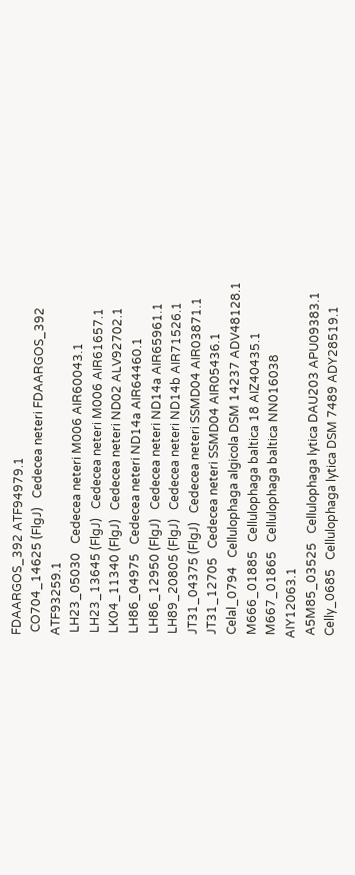FDAARGOS_392 ATF94979.1
 CO704_14625 (FlgJ)   Cedecea neteri FDAARGOS_392 ATF93259.1
 LH23_05030   Cedecea neteri M006 AIR60043.1
 LH23_13645 (FlgJ)   Cedecea neteri M006 AIR61657.1
 LK04_11340 (FlgJ)   Cedecea neteri ND02 ALV92702.1
 LH86_04975   Cedecea neteri ND14a AIR64460.1
 LH86_12950 (FlgJ)   Cedecea neteri ND14a AIR65961.1
 LH89_20805 (FlgJ)   Cedecea neteri ND14b AIR71526.1
 JT31_04375 (FlgJ)   Cedecea neteri SSMD04 AIR03871.1
 JT31_12705   Cedecea neteri SSMD04 AIR05436.1
 Celal_0794   Cellulophaga algicola DSM 14237 ADV48128.1
 M666_01885   Cellulophaga baltica 18 AIZ40435.1
 M667_01865   Cellulophaga baltica NN016038 AIY12063.1
 A5M85_03525   Cellulophaga lytica DAU203 APU09383.1
 Celly_0685   Cellulophaga lytica DSM 7489 ADY28519.1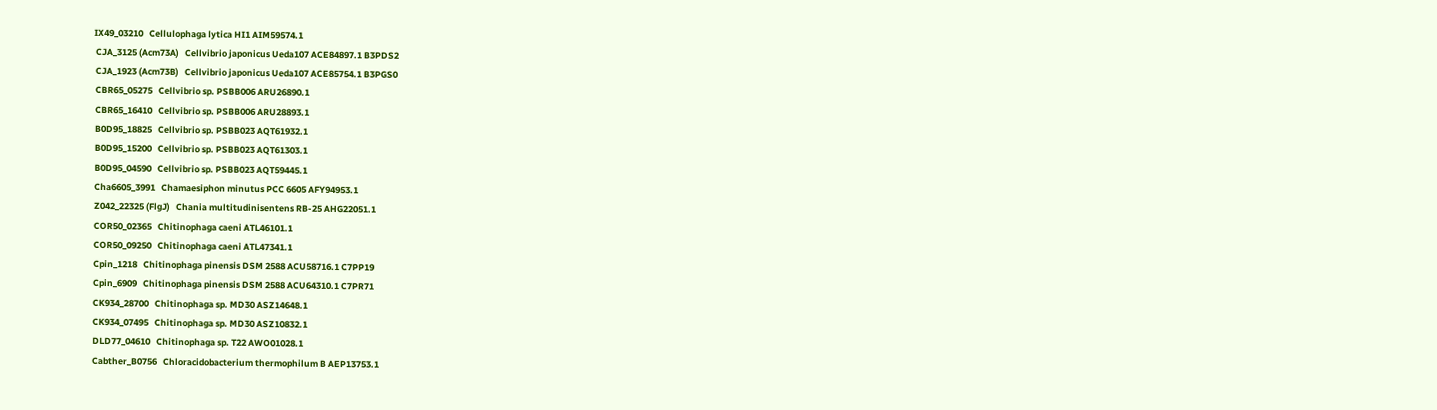IX49_03210   Cellulophaga lytica HI1 AIM59574.1
 CJA_3125 (Acm73A)   Cellvibrio japonicus Ueda107 ACE84897.1 B3PDS2
 CJA_1923 (Acm73B)   Cellvibrio japonicus Ueda107 ACE85754.1 B3PGS0
 CBR65_05275   Cellvibrio sp. PSBB006 ARU26890.1
 CBR65_16410   Cellvibrio sp. PSBB006 ARU28893.1
 B0D95_18825   Cellvibrio sp. PSBB023 AQT61932.1
 B0D95_15200   Cellvibrio sp. PSBB023 AQT61303.1
 B0D95_04590   Cellvibrio sp. PSBB023 AQT59445.1
 Cha6605_3991   Chamaesiphon minutus PCC 6605 AFY94953.1
 Z042_22325 (FlgJ)   Chania multitudinisentens RB-25 AHG22051.1
 COR50_02365   Chitinophaga caeni ATL46101.1
 COR50_09250   Chitinophaga caeni ATL47341.1
 Cpin_1218   Chitinophaga pinensis DSM 2588 ACU58716.1 C7PP19
 Cpin_6909   Chitinophaga pinensis DSM 2588 ACU64310.1 C7PR71
 CK934_28700   Chitinophaga sp. MD30 ASZ14648.1
 CK934_07495   Chitinophaga sp. MD30 ASZ10832.1
 DLD77_04610   Chitinophaga sp. T22 AWO01028.1
 Cabther_B0756   Chloracidobacterium thermophilum B AEP13753.1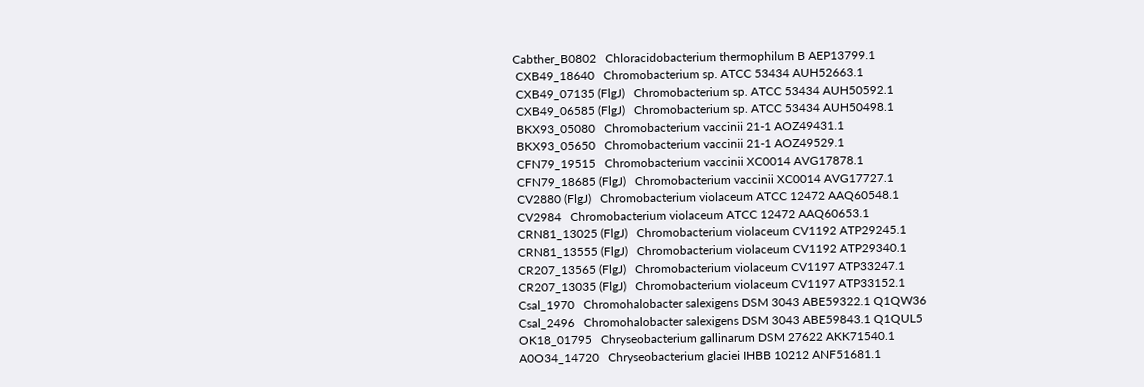Cabther_B0802   Chloracidobacterium thermophilum B AEP13799.1
 CXB49_18640   Chromobacterium sp. ATCC 53434 AUH52663.1
 CXB49_07135 (FlgJ)   Chromobacterium sp. ATCC 53434 AUH50592.1
 CXB49_06585 (FlgJ)   Chromobacterium sp. ATCC 53434 AUH50498.1
 BKX93_05080   Chromobacterium vaccinii 21-1 AOZ49431.1
 BKX93_05650   Chromobacterium vaccinii 21-1 AOZ49529.1
 CFN79_19515   Chromobacterium vaccinii XC0014 AVG17878.1
 CFN79_18685 (FlgJ)   Chromobacterium vaccinii XC0014 AVG17727.1
 CV2880 (FlgJ)   Chromobacterium violaceum ATCC 12472 AAQ60548.1
 CV2984   Chromobacterium violaceum ATCC 12472 AAQ60653.1
 CRN81_13025 (FlgJ)   Chromobacterium violaceum CV1192 ATP29245.1
 CRN81_13555 (FlgJ)   Chromobacterium violaceum CV1192 ATP29340.1
 CR207_13565 (FlgJ)   Chromobacterium violaceum CV1197 ATP33247.1
 CR207_13035 (FlgJ)   Chromobacterium violaceum CV1197 ATP33152.1
 Csal_1970   Chromohalobacter salexigens DSM 3043 ABE59322.1 Q1QW36
 Csal_2496   Chromohalobacter salexigens DSM 3043 ABE59843.1 Q1QUL5
 OK18_01795   Chryseobacterium gallinarum DSM 27622 AKK71540.1
 A0O34_14720   Chryseobacterium glaciei IHBB 10212 ANF51681.1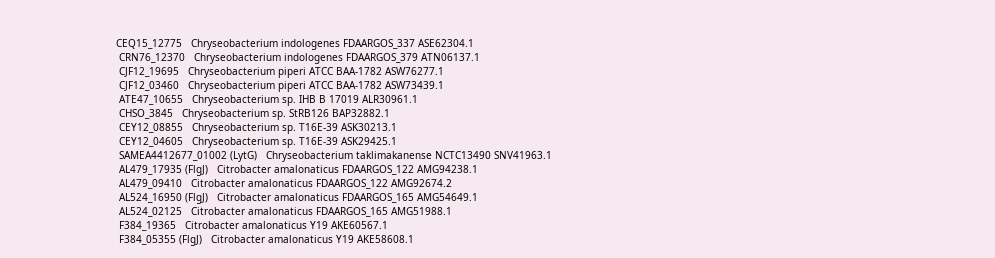CEQ15_12775   Chryseobacterium indologenes FDAARGOS_337 ASE62304.1
 CRN76_12370   Chryseobacterium indologenes FDAARGOS_379 ATN06137.1
 CJF12_19695   Chryseobacterium piperi ATCC BAA-1782 ASW76277.1
 CJF12_03460   Chryseobacterium piperi ATCC BAA-1782 ASW73439.1
 ATE47_10655   Chryseobacterium sp. IHB B 17019 ALR30961.1
 CHSO_3845   Chryseobacterium sp. StRB126 BAP32882.1
 CEY12_08855   Chryseobacterium sp. T16E-39 ASK30213.1
 CEY12_04605   Chryseobacterium sp. T16E-39 ASK29425.1
 SAMEA4412677_01002 (LytG)   Chryseobacterium taklimakanense NCTC13490 SNV41963.1
 AL479_17935 (FlgJ)   Citrobacter amalonaticus FDAARGOS_122 AMG94238.1
 AL479_09410   Citrobacter amalonaticus FDAARGOS_122 AMG92674.2
 AL524_16950 (FlgJ)   Citrobacter amalonaticus FDAARGOS_165 AMG54649.1
 AL524_02125   Citrobacter amalonaticus FDAARGOS_165 AMG51988.1
 F384_19365   Citrobacter amalonaticus Y19 AKE60567.1
 F384_05355 (FlgJ)   Citrobacter amalonaticus Y19 AKE58608.1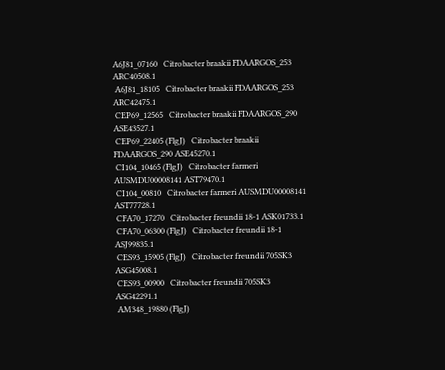A6J81_07160   Citrobacter braakii FDAARGOS_253 ARC40508.1
 A6J81_18105   Citrobacter braakii FDAARGOS_253 ARC42475.1
 CEP69_12565   Citrobacter braakii FDAARGOS_290 ASE43527.1
 CEP69_22405 (FlgJ)   Citrobacter braakii FDAARGOS_290 ASE45270.1
 CI104_10465 (FlgJ)   Citrobacter farmeri AUSMDU00008141 AST79470.1
 CI104_00810   Citrobacter farmeri AUSMDU00008141 AST77728.1
 CFA70_17270   Citrobacter freundii 18-1 ASK01733.1
 CFA70_06300 (FlgJ)   Citrobacter freundii 18-1 ASJ99835.1
 CES93_15905 (FlgJ)   Citrobacter freundii 705SK3 ASG45008.1
 CES93_00900   Citrobacter freundii 705SK3 ASG42291.1
 AM348_19880 (FlgJ)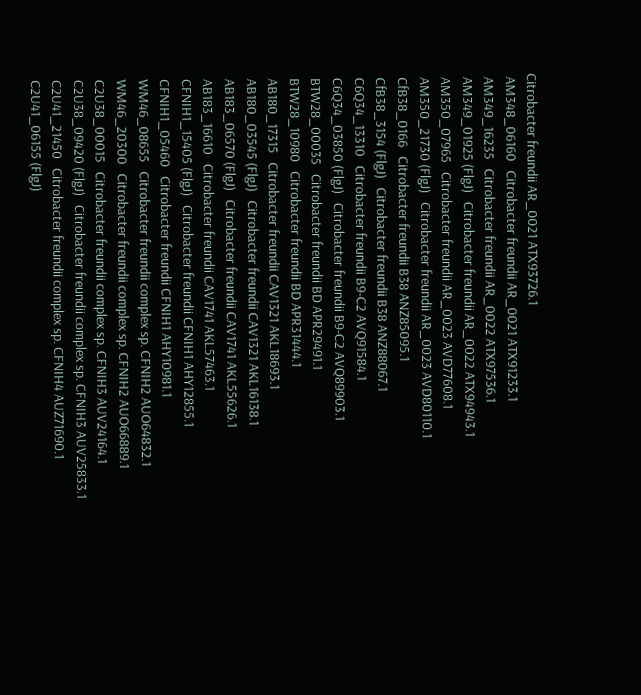Citrobacter freundii AR_0021 ATX93726.1
 AM348_06160   Citrobacter freundii AR_0021 ATX91233.1
 AM349_16235   Citrobacter freundii AR_0022 ATX97536.1
 AM349_01925 (FlgJ)   Citrobacter freundii AR_0022 ATX94943.1
 AM350_07965   Citrobacter freundii AR_0023 AVD77608.1
 AM350_21730 (FlgJ)   Citrobacter freundii AR_0023 AVD80110.1
 CfB38_0166   Citrobacter freundii B38 ANZ85095.1
 CfB38_3154 (FlgJ)   Citrobacter freundii B38 ANZ88067.1
 C6Q34_13310   Citrobacter freundii B9-C2 AVQ91584.1
 C6Q34_03850 (FlgJ)   Citrobacter freundii B9-C2 AVQ89903.1
 BTW28_00035   Citrobacter freundii BD APR29491.1
 BTW28_10980   Citrobacter freundii BD APR31444.1
 AB180_17315   Citrobacter freundii CAV1321 AKL18693.1
 AB180_03545 (FlgJ)   Citrobacter freundii CAV1321 AKL16138.1
 AB183_06570 (FlgJ)   Citrobacter freundii CAV1741 AKL55626.1
 AB183_16610   Citrobacter freundii CAV1741 AKL57463.1
 CFNIH1_15405 (FlgJ)   Citrobacter freundii CFNIH1 AHY12855.1
 CFNIH1_05460   Citrobacter freundii CFNIH1 AHY10981.1
 WM46_08655   Citrobacter freundii complex sp. CFNIH2 AUO64832.1
 WM46_20300   Citrobacter freundii complex sp. CFNIH2 AUO66889.1
 C2U38_00015   Citrobacter freundii complex sp. CFNIH3 AUV24164.1
 C2U38_09420 (FlgJ)   Citrobacter freundii complex sp. CFNIH3 AUV25833.1
 C2U41_21450   Citrobacter freundii complex sp. CFNIH4 AUZ71690.1
 C2U41_06155 (FlgJ)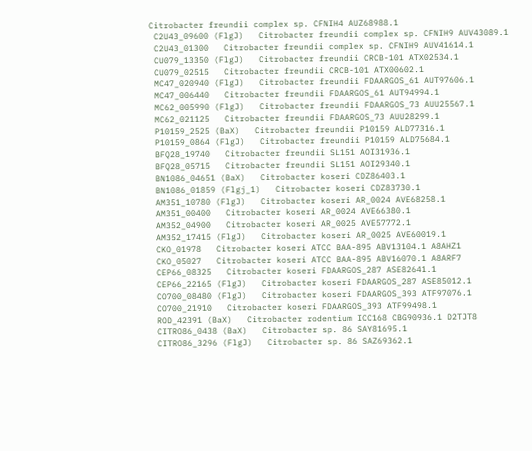Citrobacter freundii complex sp. CFNIH4 AUZ68988.1
 C2U43_09600 (FlgJ)   Citrobacter freundii complex sp. CFNIH9 AUV43089.1
 C2U43_01300   Citrobacter freundii complex sp. CFNIH9 AUV41614.1
 CU079_13350 (FlgJ)   Citrobacter freundii CRCB-101 ATX02534.1
 CU079_02515   Citrobacter freundii CRCB-101 ATX00602.1
 MC47_020940 (FlgJ)   Citrobacter freundii FDAARGOS_61 AUT97606.1
 MC47_006440   Citrobacter freundii FDAARGOS_61 AUT94994.1
 MC62_005990 (FlgJ)   Citrobacter freundii FDAARGOS_73 AUU25567.1
 MC62_021125   Citrobacter freundii FDAARGOS_73 AUU28299.1
 P10159_2525 (BaX)   Citrobacter freundii P10159 ALD77316.1
 P10159_0864 (FlgJ)   Citrobacter freundii P10159 ALD75684.1
 BFQ28_19740   Citrobacter freundii SL151 AOI31936.1
 BFQ28_05715   Citrobacter freundii SL151 AOI29340.1
 BN1086_04651 (BaX)   Citrobacter koseri CDZ86403.1
 BN1086_01859 (Flgj_1)   Citrobacter koseri CDZ83730.1
 AM351_10780 (FlgJ)   Citrobacter koseri AR_0024 AVE68258.1
 AM351_00400   Citrobacter koseri AR_0024 AVE66380.1
 AM352_04900   Citrobacter koseri AR_0025 AVE57772.1
 AM352_17415 (FlgJ)   Citrobacter koseri AR_0025 AVE60019.1
 CKO_01978   Citrobacter koseri ATCC BAA-895 ABV13104.1 A8AHZ1
 CKO_05027   Citrobacter koseri ATCC BAA-895 ABV16070.1 A8ARF7
 CEP66_08325   Citrobacter koseri FDAARGOS_287 ASE82641.1
 CEP66_22165 (FlgJ)   Citrobacter koseri FDAARGOS_287 ASE85012.1
 CO700_08480 (FlgJ)   Citrobacter koseri FDAARGOS_393 ATF97076.1
 CO700_21910   Citrobacter koseri FDAARGOS_393 ATF99498.1
 ROD_42391 (BaX)   Citrobacter rodentium ICC168 CBG90936.1 D2TJT8
 CITRO86_0438 (BaX)   Citrobacter sp. 86 SAY81695.1
 CITRO86_3296 (FlgJ)   Citrobacter sp. 86 SAZ69362.1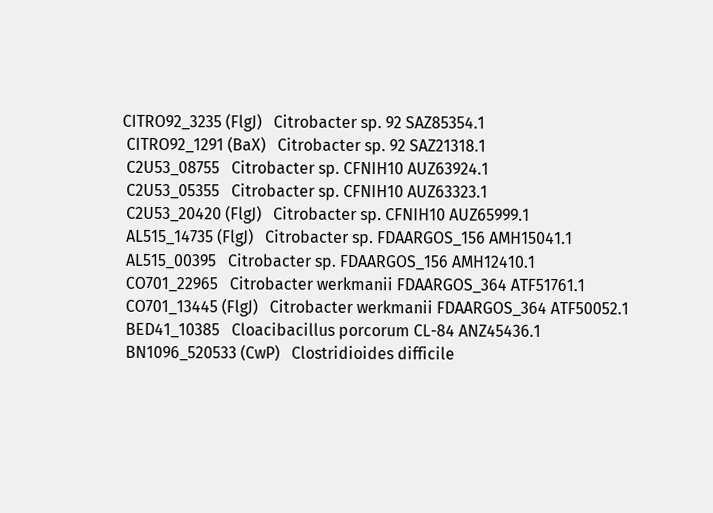CITRO92_3235 (FlgJ)   Citrobacter sp. 92 SAZ85354.1
 CITRO92_1291 (BaX)   Citrobacter sp. 92 SAZ21318.1
 C2U53_08755   Citrobacter sp. CFNIH10 AUZ63924.1
 C2U53_05355   Citrobacter sp. CFNIH10 AUZ63323.1
 C2U53_20420 (FlgJ)   Citrobacter sp. CFNIH10 AUZ65999.1
 AL515_14735 (FlgJ)   Citrobacter sp. FDAARGOS_156 AMH15041.1
 AL515_00395   Citrobacter sp. FDAARGOS_156 AMH12410.1
 CO701_22965   Citrobacter werkmanii FDAARGOS_364 ATF51761.1
 CO701_13445 (FlgJ)   Citrobacter werkmanii FDAARGOS_364 ATF50052.1
 BED41_10385   Cloacibacillus porcorum CL-84 ANZ45436.1
 BN1096_520533 (CwP)   Clostridioides difficile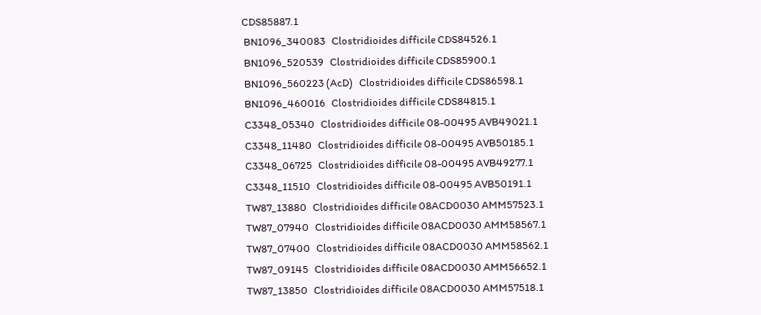CDS85887.1
 BN1096_340083   Clostridioides difficile CDS84526.1
 BN1096_520539   Clostridioides difficile CDS85900.1
 BN1096_560223 (AcD)   Clostridioides difficile CDS86598.1
 BN1096_460016   Clostridioides difficile CDS84815.1
 C3348_05340   Clostridioides difficile 08-00495 AVB49021.1
 C3348_11480   Clostridioides difficile 08-00495 AVB50185.1
 C3348_06725   Clostridioides difficile 08-00495 AVB49277.1
 C3348_11510   Clostridioides difficile 08-00495 AVB50191.1
 TW87_13880   Clostridioides difficile 08ACD0030 AMM57523.1
 TW87_07940   Clostridioides difficile 08ACD0030 AMM58567.1
 TW87_07400   Clostridioides difficile 08ACD0030 AMM58562.1
 TW87_09145   Clostridioides difficile 08ACD0030 AMM56652.1
 TW87_13850   Clostridioides difficile 08ACD0030 AMM57518.1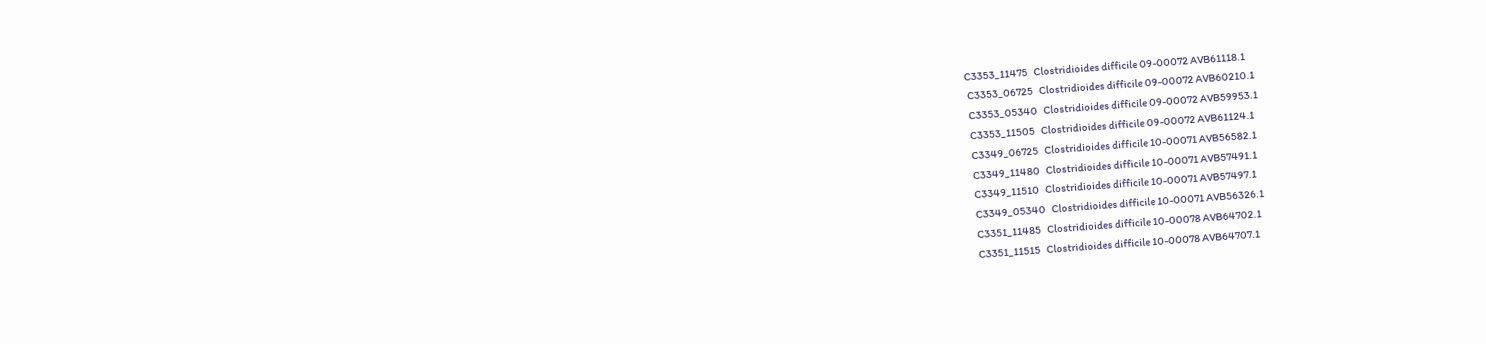C3353_11475   Clostridioides difficile 09-00072 AVB61118.1
 C3353_06725   Clostridioides difficile 09-00072 AVB60210.1
 C3353_05340   Clostridioides difficile 09-00072 AVB59953.1
 C3353_11505   Clostridioides difficile 09-00072 AVB61124.1
 C3349_06725   Clostridioides difficile 10-00071 AVB56582.1
 C3349_11480   Clostridioides difficile 10-00071 AVB57491.1
 C3349_11510   Clostridioides difficile 10-00071 AVB57497.1
 C3349_05340   Clostridioides difficile 10-00071 AVB56326.1
 C3351_11485   Clostridioides difficile 10-00078 AVB64702.1
 C3351_11515   Clostridioides difficile 10-00078 AVB64707.1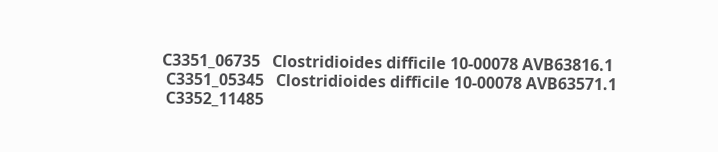C3351_06735   Clostridioides difficile 10-00078 AVB63816.1
 C3351_05345   Clostridioides difficile 10-00078 AVB63571.1
 C3352_11485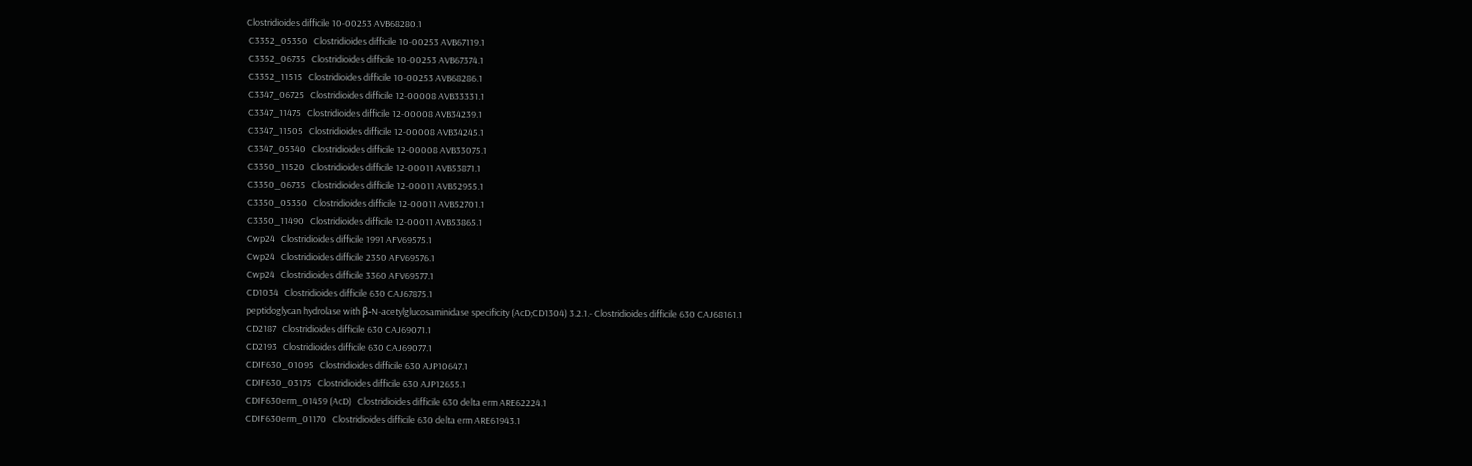Clostridioides difficile 10-00253 AVB68280.1
 C3352_05350   Clostridioides difficile 10-00253 AVB67119.1
 C3352_06735   Clostridioides difficile 10-00253 AVB67374.1
 C3352_11515   Clostridioides difficile 10-00253 AVB68286.1
 C3347_06725   Clostridioides difficile 12-00008 AVB33331.1
 C3347_11475   Clostridioides difficile 12-00008 AVB34239.1
 C3347_11505   Clostridioides difficile 12-00008 AVB34245.1
 C3347_05340   Clostridioides difficile 12-00008 AVB33075.1
 C3350_11520   Clostridioides difficile 12-00011 AVB53871.1
 C3350_06735   Clostridioides difficile 12-00011 AVB52955.1
 C3350_05350   Clostridioides difficile 12-00011 AVB52701.1
 C3350_11490   Clostridioides difficile 12-00011 AVB53865.1
 Cwp24   Clostridioides difficile 1991 AFV69575.1
 Cwp24   Clostridioides difficile 2350 AFV69576.1
 Cwp24   Clostridioides difficile 3360 AFV69577.1
 CD1034   Clostridioides difficile 630 CAJ67875.1
 peptidoglycan hydrolase with β-N-acetylglucosaminidase specificity (AcD;CD1304) 3.2.1.- Clostridioides difficile 630 CAJ68161.1
 CD2187   Clostridioides difficile 630 CAJ69071.1
 CD2193   Clostridioides difficile 630 CAJ69077.1
 CDIF630_01095   Clostridioides difficile 630 AJP10647.1
 CDIF630_03175   Clostridioides difficile 630 AJP12655.1
 CDIF630erm_01459 (AcD)   Clostridioides difficile 630 delta erm ARE62224.1
 CDIF630erm_01170   Clostridioides difficile 630 delta erm ARE61943.1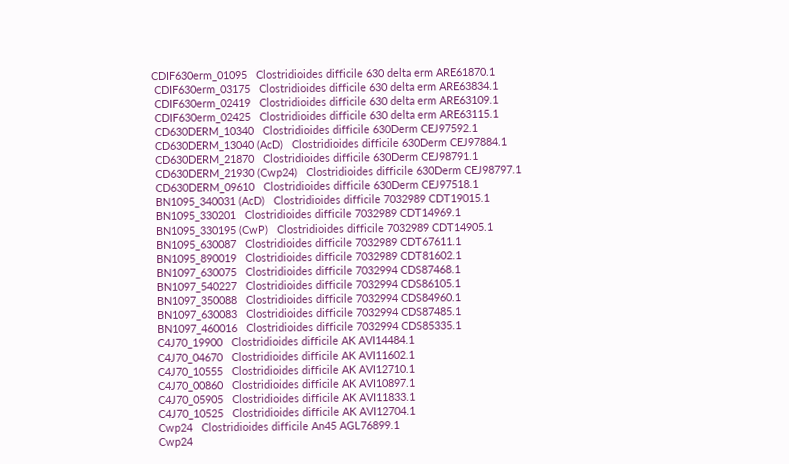CDIF630erm_01095   Clostridioides difficile 630 delta erm ARE61870.1
 CDIF630erm_03175   Clostridioides difficile 630 delta erm ARE63834.1
 CDIF630erm_02419   Clostridioides difficile 630 delta erm ARE63109.1
 CDIF630erm_02425   Clostridioides difficile 630 delta erm ARE63115.1
 CD630DERM_10340   Clostridioides difficile 630Derm CEJ97592.1
 CD630DERM_13040 (AcD)   Clostridioides difficile 630Derm CEJ97884.1
 CD630DERM_21870   Clostridioides difficile 630Derm CEJ98791.1
 CD630DERM_21930 (Cwp24)   Clostridioides difficile 630Derm CEJ98797.1
 CD630DERM_09610   Clostridioides difficile 630Derm CEJ97518.1
 BN1095_340031 (AcD)   Clostridioides difficile 7032989 CDT19015.1
 BN1095_330201   Clostridioides difficile 7032989 CDT14969.1
 BN1095_330195 (CwP)   Clostridioides difficile 7032989 CDT14905.1
 BN1095_630087   Clostridioides difficile 7032989 CDT67611.1
 BN1095_890019   Clostridioides difficile 7032989 CDT81602.1
 BN1097_630075   Clostridioides difficile 7032994 CDS87468.1
 BN1097_540227   Clostridioides difficile 7032994 CDS86105.1
 BN1097_350088   Clostridioides difficile 7032994 CDS84960.1
 BN1097_630083   Clostridioides difficile 7032994 CDS87485.1
 BN1097_460016   Clostridioides difficile 7032994 CDS85335.1
 C4J70_19900   Clostridioides difficile AK AVI14484.1
 C4J70_04670   Clostridioides difficile AK AVI11602.1
 C4J70_10555   Clostridioides difficile AK AVI12710.1
 C4J70_00860   Clostridioides difficile AK AVI10897.1
 C4J70_05905   Clostridioides difficile AK AVI11833.1
 C4J70_10525   Clostridioides difficile AK AVI12704.1
 Cwp24   Clostridioides difficile An45 AGL76899.1
 Cwp24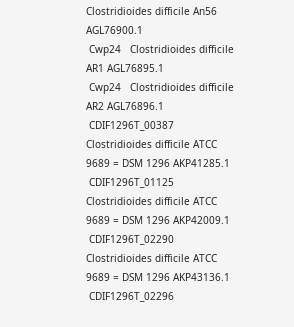Clostridioides difficile An56 AGL76900.1
 Cwp24   Clostridioides difficile AR1 AGL76895.1
 Cwp24   Clostridioides difficile AR2 AGL76896.1
 CDIF1296T_00387   Clostridioides difficile ATCC 9689 = DSM 1296 AKP41285.1
 CDIF1296T_01125   Clostridioides difficile ATCC 9689 = DSM 1296 AKP42009.1
 CDIF1296T_02290   Clostridioides difficile ATCC 9689 = DSM 1296 AKP43136.1
 CDIF1296T_02296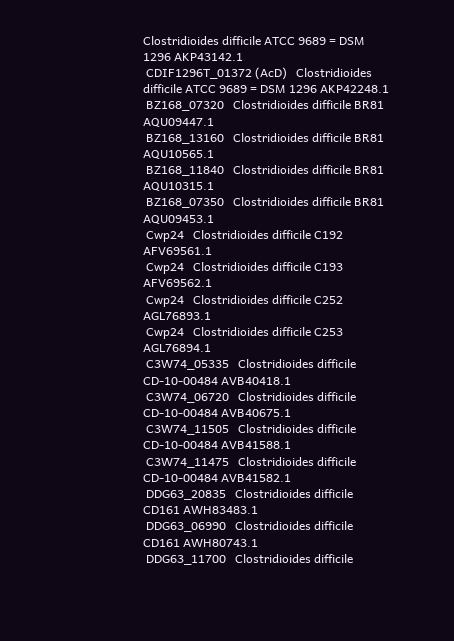Clostridioides difficile ATCC 9689 = DSM 1296 AKP43142.1
 CDIF1296T_01372 (AcD)   Clostridioides difficile ATCC 9689 = DSM 1296 AKP42248.1
 BZ168_07320   Clostridioides difficile BR81 AQU09447.1
 BZ168_13160   Clostridioides difficile BR81 AQU10565.1
 BZ168_11840   Clostridioides difficile BR81 AQU10315.1
 BZ168_07350   Clostridioides difficile BR81 AQU09453.1
 Cwp24   Clostridioides difficile C192 AFV69561.1
 Cwp24   Clostridioides difficile C193 AFV69562.1
 Cwp24   Clostridioides difficile C252 AGL76893.1
 Cwp24   Clostridioides difficile C253 AGL76894.1
 C3W74_05335   Clostridioides difficile CD-10-00484 AVB40418.1
 C3W74_06720   Clostridioides difficile CD-10-00484 AVB40675.1
 C3W74_11505   Clostridioides difficile CD-10-00484 AVB41588.1
 C3W74_11475   Clostridioides difficile CD-10-00484 AVB41582.1
 DDG63_20835   Clostridioides difficile CD161 AWH83483.1
 DDG63_06990   Clostridioides difficile CD161 AWH80743.1
 DDG63_11700   Clostridioides difficile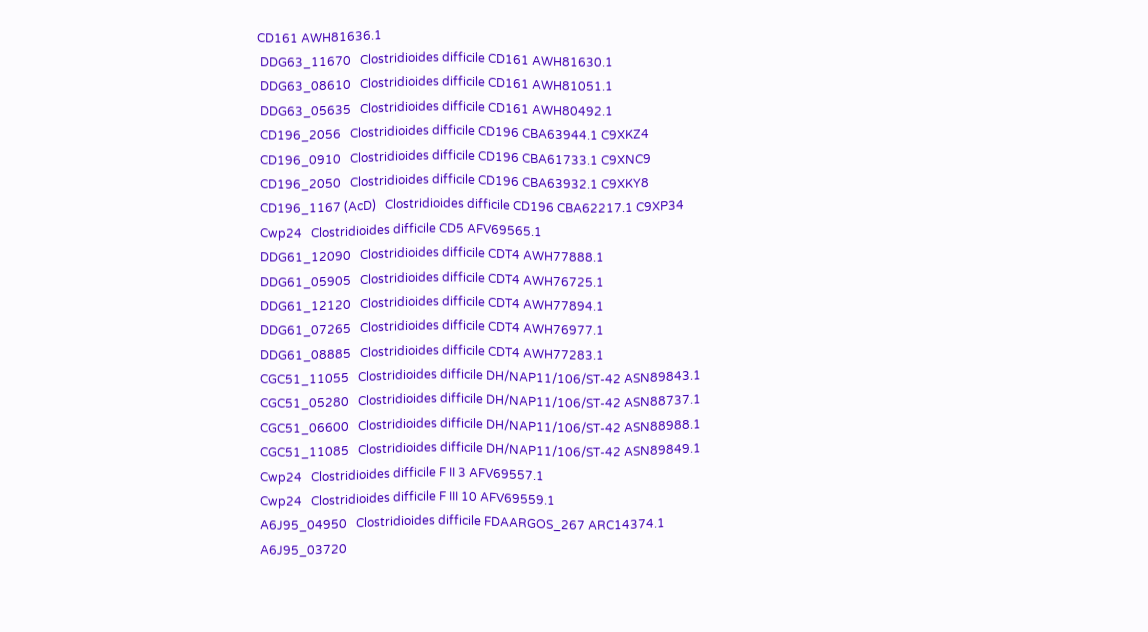CD161 AWH81636.1
 DDG63_11670   Clostridioides difficile CD161 AWH81630.1
 DDG63_08610   Clostridioides difficile CD161 AWH81051.1
 DDG63_05635   Clostridioides difficile CD161 AWH80492.1
 CD196_2056   Clostridioides difficile CD196 CBA63944.1 C9XKZ4
 CD196_0910   Clostridioides difficile CD196 CBA61733.1 C9XNC9
 CD196_2050   Clostridioides difficile CD196 CBA63932.1 C9XKY8
 CD196_1167 (AcD)   Clostridioides difficile CD196 CBA62217.1 C9XP34
 Cwp24   Clostridioides difficile CD5 AFV69565.1
 DDG61_12090   Clostridioides difficile CDT4 AWH77888.1
 DDG61_05905   Clostridioides difficile CDT4 AWH76725.1
 DDG61_12120   Clostridioides difficile CDT4 AWH77894.1
 DDG61_07265   Clostridioides difficile CDT4 AWH76977.1
 DDG61_08885   Clostridioides difficile CDT4 AWH77283.1
 CGC51_11055   Clostridioides difficile DH/NAP11/106/ST-42 ASN89843.1
 CGC51_05280   Clostridioides difficile DH/NAP11/106/ST-42 ASN88737.1
 CGC51_06600   Clostridioides difficile DH/NAP11/106/ST-42 ASN88988.1
 CGC51_11085   Clostridioides difficile DH/NAP11/106/ST-42 ASN89849.1
 Cwp24   Clostridioides difficile F II 3 AFV69557.1
 Cwp24   Clostridioides difficile F III 10 AFV69559.1
 A6J95_04950   Clostridioides difficile FDAARGOS_267 ARC14374.1
 A6J95_03720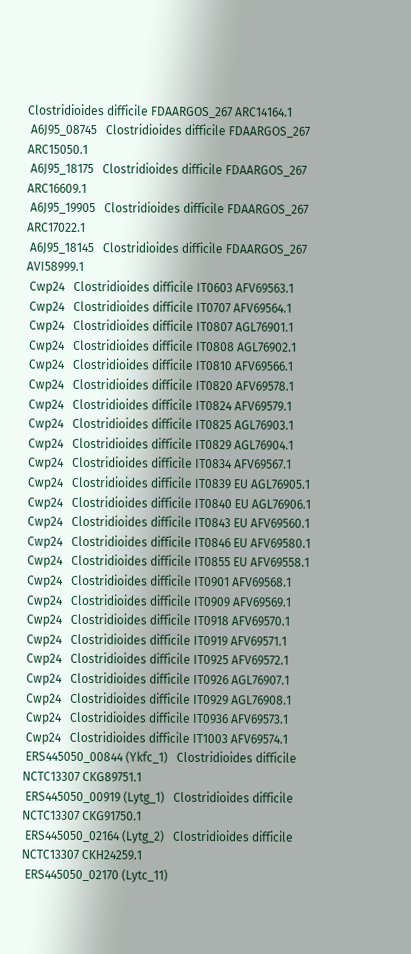Clostridioides difficile FDAARGOS_267 ARC14164.1
 A6J95_08745   Clostridioides difficile FDAARGOS_267 ARC15050.1
 A6J95_18175   Clostridioides difficile FDAARGOS_267 ARC16609.1
 A6J95_19905   Clostridioides difficile FDAARGOS_267 ARC17022.1
 A6J95_18145   Clostridioides difficile FDAARGOS_267 AVI58999.1
 Cwp24   Clostridioides difficile IT0603 AFV69563.1
 Cwp24   Clostridioides difficile IT0707 AFV69564.1
 Cwp24   Clostridioides difficile IT0807 AGL76901.1
 Cwp24   Clostridioides difficile IT0808 AGL76902.1
 Cwp24   Clostridioides difficile IT0810 AFV69566.1
 Cwp24   Clostridioides difficile IT0820 AFV69578.1
 Cwp24   Clostridioides difficile IT0824 AFV69579.1
 Cwp24   Clostridioides difficile IT0825 AGL76903.1
 Cwp24   Clostridioides difficile IT0829 AGL76904.1
 Cwp24   Clostridioides difficile IT0834 AFV69567.1
 Cwp24   Clostridioides difficile IT0839 EU AGL76905.1
 Cwp24   Clostridioides difficile IT0840 EU AGL76906.1
 Cwp24   Clostridioides difficile IT0843 EU AFV69560.1
 Cwp24   Clostridioides difficile IT0846 EU AFV69580.1
 Cwp24   Clostridioides difficile IT0855 EU AFV69558.1
 Cwp24   Clostridioides difficile IT0901 AFV69568.1
 Cwp24   Clostridioides difficile IT0909 AFV69569.1
 Cwp24   Clostridioides difficile IT0918 AFV69570.1
 Cwp24   Clostridioides difficile IT0919 AFV69571.1
 Cwp24   Clostridioides difficile IT0925 AFV69572.1
 Cwp24   Clostridioides difficile IT0926 AGL76907.1
 Cwp24   Clostridioides difficile IT0929 AGL76908.1
 Cwp24   Clostridioides difficile IT0936 AFV69573.1
 Cwp24   Clostridioides difficile IT1003 AFV69574.1
 ERS445050_00844 (Ykfc_1)   Clostridioides difficile NCTC13307 CKG89751.1
 ERS445050_00919 (Lytg_1)   Clostridioides difficile NCTC13307 CKG91750.1
 ERS445050_02164 (Lytg_2)   Clostridioides difficile NCTC13307 CKH24259.1
 ERS445050_02170 (Lytc_11)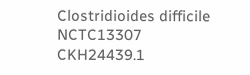Clostridioides difficile NCTC13307 CKH24439.1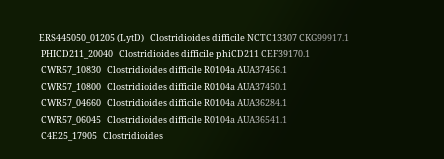ERS445050_01205 (LytD)   Clostridioides difficile NCTC13307 CKG99917.1
 PHICD211_20040   Clostridioides difficile phiCD211 CEF39170.1
 CWR57_10830   Clostridioides difficile R0104a AUA37456.1
 CWR57_10800   Clostridioides difficile R0104a AUA37450.1
 CWR57_04660   Clostridioides difficile R0104a AUA36284.1
 CWR57_06045   Clostridioides difficile R0104a AUA36541.1
 C4E25_17905   Clostridioides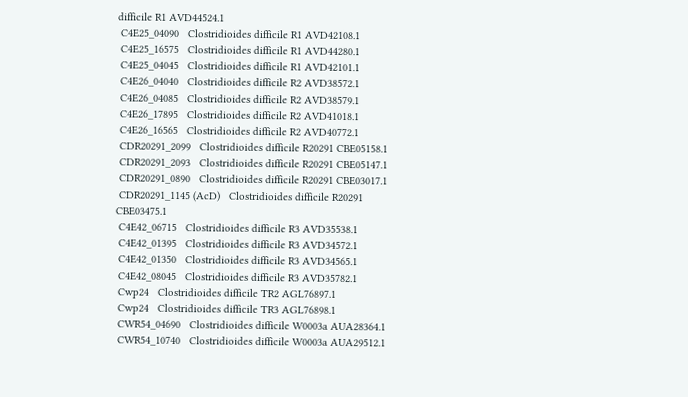difficile R1 AVD44524.1
 C4E25_04090   Clostridioides difficile R1 AVD42108.1
 C4E25_16575   Clostridioides difficile R1 AVD44280.1
 C4E25_04045   Clostridioides difficile R1 AVD42101.1
 C4E26_04040   Clostridioides difficile R2 AVD38572.1
 C4E26_04085   Clostridioides difficile R2 AVD38579.1
 C4E26_17895   Clostridioides difficile R2 AVD41018.1
 C4E26_16565   Clostridioides difficile R2 AVD40772.1
 CDR20291_2099   Clostridioides difficile R20291 CBE05158.1
 CDR20291_2093   Clostridioides difficile R20291 CBE05147.1
 CDR20291_0890   Clostridioides difficile R20291 CBE03017.1
 CDR20291_1145 (AcD)   Clostridioides difficile R20291 CBE03475.1
 C4E42_06715   Clostridioides difficile R3 AVD35538.1
 C4E42_01395   Clostridioides difficile R3 AVD34572.1
 C4E42_01350   Clostridioides difficile R3 AVD34565.1
 C4E42_08045   Clostridioides difficile R3 AVD35782.1
 Cwp24   Clostridioides difficile TR2 AGL76897.1
 Cwp24   Clostridioides difficile TR3 AGL76898.1
 CWR54_04690   Clostridioides difficile W0003a AUA28364.1
 CWR54_10740   Clostridioides difficile W0003a AUA29512.1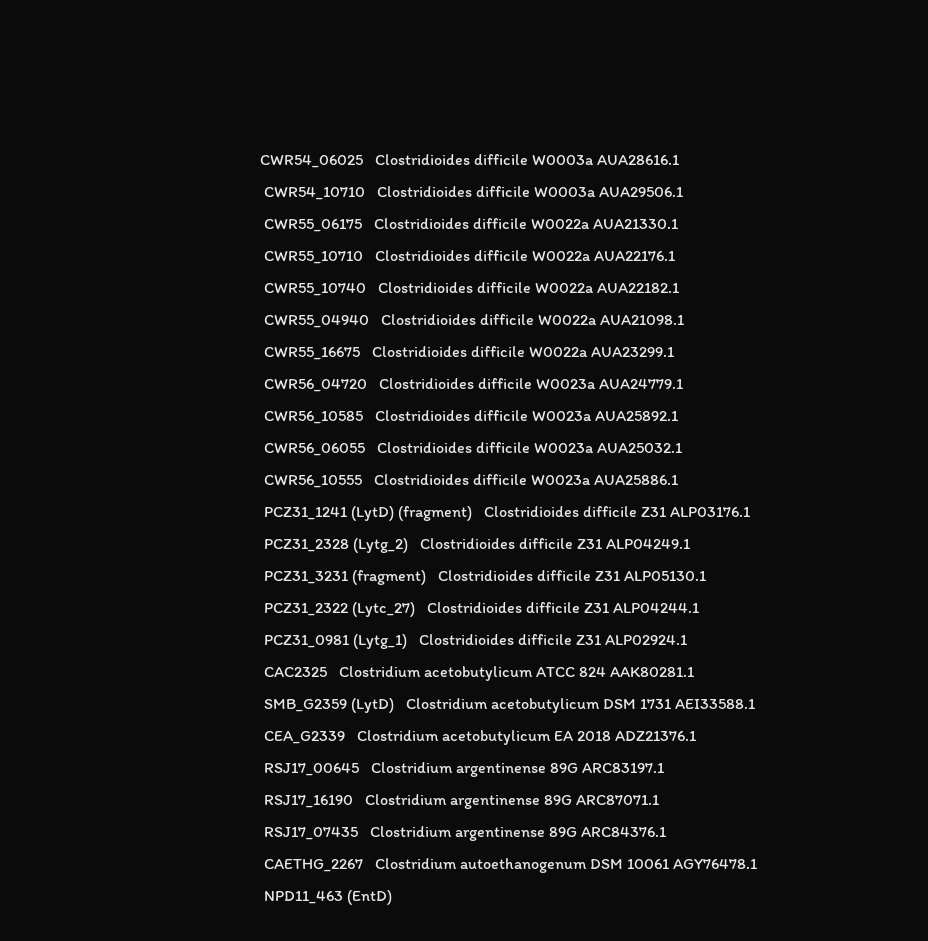CWR54_06025   Clostridioides difficile W0003a AUA28616.1
 CWR54_10710   Clostridioides difficile W0003a AUA29506.1
 CWR55_06175   Clostridioides difficile W0022a AUA21330.1
 CWR55_10710   Clostridioides difficile W0022a AUA22176.1
 CWR55_10740   Clostridioides difficile W0022a AUA22182.1
 CWR55_04940   Clostridioides difficile W0022a AUA21098.1
 CWR55_16675   Clostridioides difficile W0022a AUA23299.1
 CWR56_04720   Clostridioides difficile W0023a AUA24779.1
 CWR56_10585   Clostridioides difficile W0023a AUA25892.1
 CWR56_06055   Clostridioides difficile W0023a AUA25032.1
 CWR56_10555   Clostridioides difficile W0023a AUA25886.1
 PCZ31_1241 (LytD) (fragment)   Clostridioides difficile Z31 ALP03176.1
 PCZ31_2328 (Lytg_2)   Clostridioides difficile Z31 ALP04249.1
 PCZ31_3231 (fragment)   Clostridioides difficile Z31 ALP05130.1
 PCZ31_2322 (Lytc_27)   Clostridioides difficile Z31 ALP04244.1
 PCZ31_0981 (Lytg_1)   Clostridioides difficile Z31 ALP02924.1
 CAC2325   Clostridium acetobutylicum ATCC 824 AAK80281.1
 SMB_G2359 (LytD)   Clostridium acetobutylicum DSM 1731 AEI33588.1
 CEA_G2339   Clostridium acetobutylicum EA 2018 ADZ21376.1
 RSJ17_00645   Clostridium argentinense 89G ARC83197.1
 RSJ17_16190   Clostridium argentinense 89G ARC87071.1
 RSJ17_07435   Clostridium argentinense 89G ARC84376.1
 CAETHG_2267   Clostridium autoethanogenum DSM 10061 AGY76478.1
 NPD11_463 (EntD)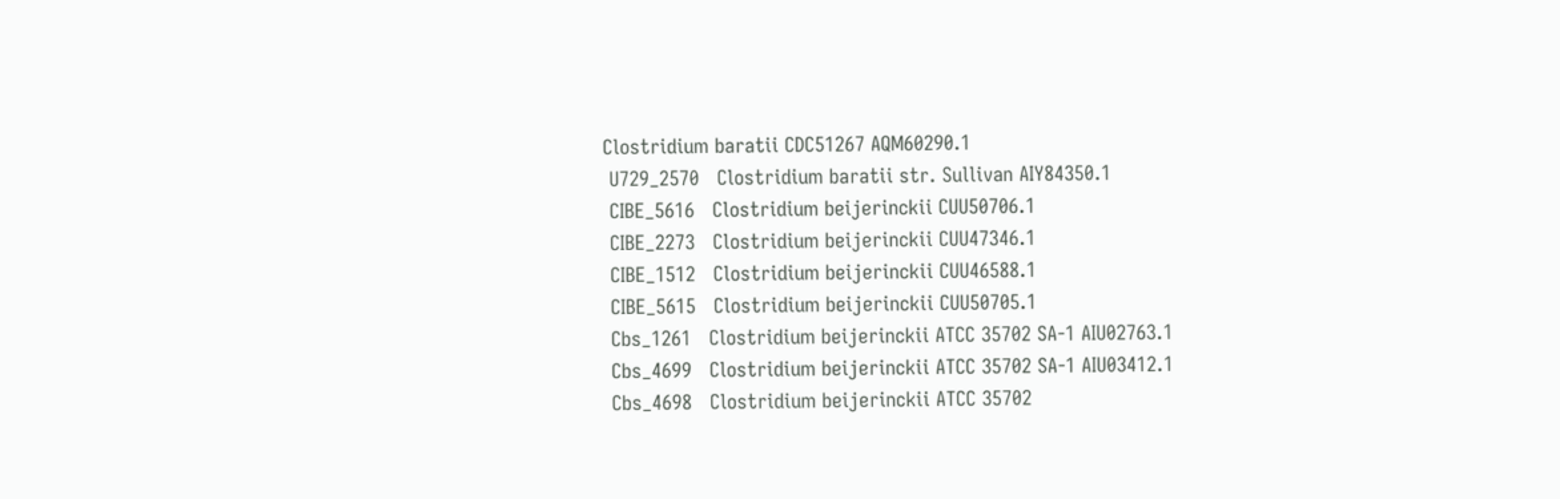Clostridium baratii CDC51267 AQM60290.1
 U729_2570   Clostridium baratii str. Sullivan AIY84350.1
 CIBE_5616   Clostridium beijerinckii CUU50706.1
 CIBE_2273   Clostridium beijerinckii CUU47346.1
 CIBE_1512   Clostridium beijerinckii CUU46588.1
 CIBE_5615   Clostridium beijerinckii CUU50705.1
 Cbs_1261   Clostridium beijerinckii ATCC 35702 SA-1 AIU02763.1
 Cbs_4699   Clostridium beijerinckii ATCC 35702 SA-1 AIU03412.1
 Cbs_4698   Clostridium beijerinckii ATCC 35702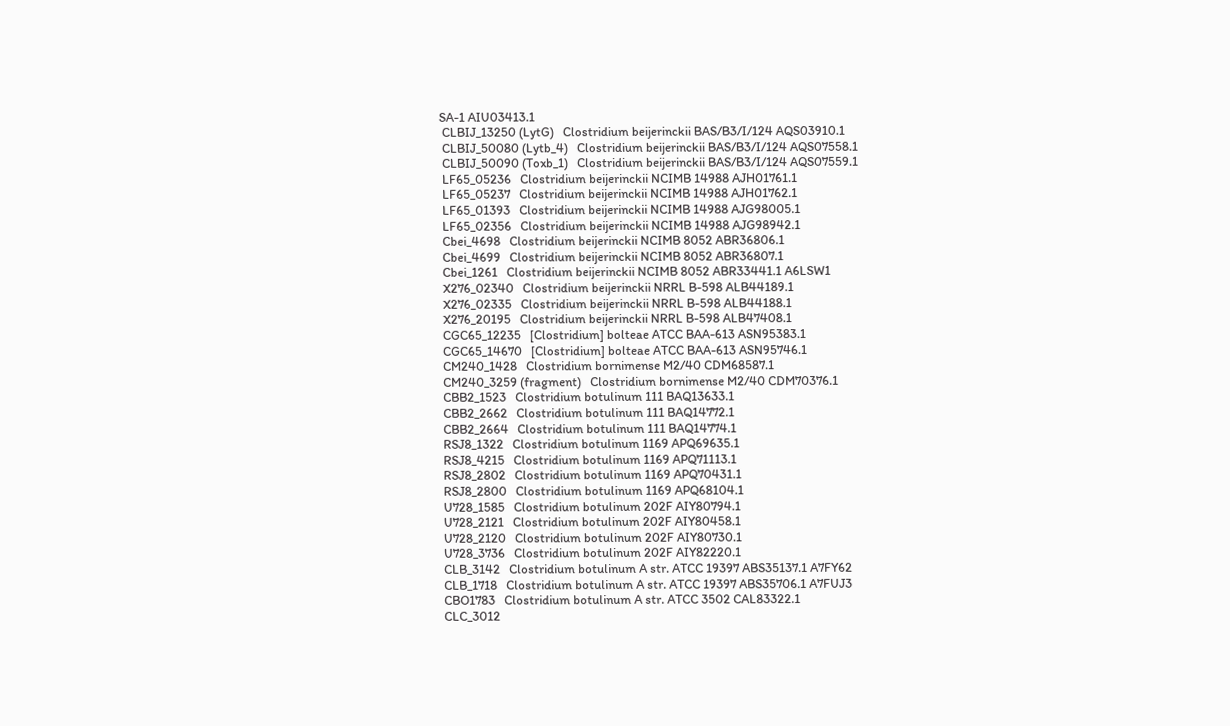SA-1 AIU03413.1
 CLBIJ_13250 (LytG)   Clostridium beijerinckii BAS/B3/I/124 AQS03910.1
 CLBIJ_50080 (Lytb_4)   Clostridium beijerinckii BAS/B3/I/124 AQS07558.1
 CLBIJ_50090 (Toxb_1)   Clostridium beijerinckii BAS/B3/I/124 AQS07559.1
 LF65_05236   Clostridium beijerinckii NCIMB 14988 AJH01761.1
 LF65_05237   Clostridium beijerinckii NCIMB 14988 AJH01762.1
 LF65_01393   Clostridium beijerinckii NCIMB 14988 AJG98005.1
 LF65_02356   Clostridium beijerinckii NCIMB 14988 AJG98942.1
 Cbei_4698   Clostridium beijerinckii NCIMB 8052 ABR36806.1
 Cbei_4699   Clostridium beijerinckii NCIMB 8052 ABR36807.1
 Cbei_1261   Clostridium beijerinckii NCIMB 8052 ABR33441.1 A6LSW1
 X276_02340   Clostridium beijerinckii NRRL B-598 ALB44189.1
 X276_02335   Clostridium beijerinckii NRRL B-598 ALB44188.1
 X276_20195   Clostridium beijerinckii NRRL B-598 ALB47408.1
 CGC65_12235   [Clostridium] bolteae ATCC BAA-613 ASN95383.1
 CGC65_14670   [Clostridium] bolteae ATCC BAA-613 ASN95746.1
 CM240_1428   Clostridium bornimense M2/40 CDM68587.1
 CM240_3259 (fragment)   Clostridium bornimense M2/40 CDM70376.1
 CBB2_1523   Clostridium botulinum 111 BAQ13633.1
 CBB2_2662   Clostridium botulinum 111 BAQ14772.1
 CBB2_2664   Clostridium botulinum 111 BAQ14774.1
 RSJ8_1322   Clostridium botulinum 1169 APQ69635.1
 RSJ8_4215   Clostridium botulinum 1169 APQ71113.1
 RSJ8_2802   Clostridium botulinum 1169 APQ70431.1
 RSJ8_2800   Clostridium botulinum 1169 APQ68104.1
 U728_1585   Clostridium botulinum 202F AIY80794.1
 U728_2121   Clostridium botulinum 202F AIY80458.1
 U728_2120   Clostridium botulinum 202F AIY80730.1
 U728_3736   Clostridium botulinum 202F AIY82220.1
 CLB_3142   Clostridium botulinum A str. ATCC 19397 ABS35137.1 A7FY62
 CLB_1718   Clostridium botulinum A str. ATCC 19397 ABS35706.1 A7FUJ3
 CBO1783   Clostridium botulinum A str. ATCC 3502 CAL83322.1
 CLC_3012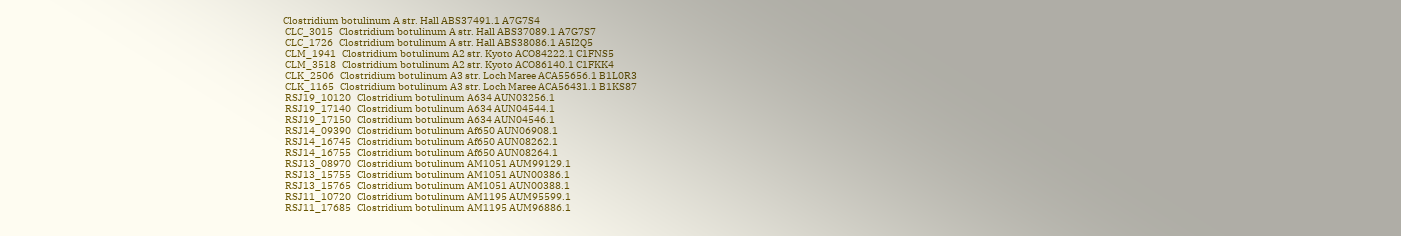Clostridium botulinum A str. Hall ABS37491.1 A7G7S4
 CLC_3015   Clostridium botulinum A str. Hall ABS37089.1 A7G7S7
 CLC_1726   Clostridium botulinum A str. Hall ABS38086.1 A5I2Q5
 CLM_1941   Clostridium botulinum A2 str. Kyoto ACO84222.1 C1FNS5
 CLM_3518   Clostridium botulinum A2 str. Kyoto ACO86140.1 C1FKK4
 CLK_2506   Clostridium botulinum A3 str. Loch Maree ACA55656.1 B1L0R3
 CLK_1165   Clostridium botulinum A3 str. Loch Maree ACA56431.1 B1KS87
 RSJ19_10120   Clostridium botulinum A634 AUN03256.1
 RSJ19_17140   Clostridium botulinum A634 AUN04544.1
 RSJ19_17150   Clostridium botulinum A634 AUN04546.1
 RSJ14_09390   Clostridium botulinum Af650 AUN06908.1
 RSJ14_16745   Clostridium botulinum Af650 AUN08262.1
 RSJ14_16755   Clostridium botulinum Af650 AUN08264.1
 RSJ13_08970   Clostridium botulinum AM1051 AUM99129.1
 RSJ13_15755   Clostridium botulinum AM1051 AUN00386.1
 RSJ13_15765   Clostridium botulinum AM1051 AUN00388.1
 RSJ11_10720   Clostridium botulinum AM1195 AUM95599.1
 RSJ11_17685   Clostridium botulinum AM1195 AUM96886.1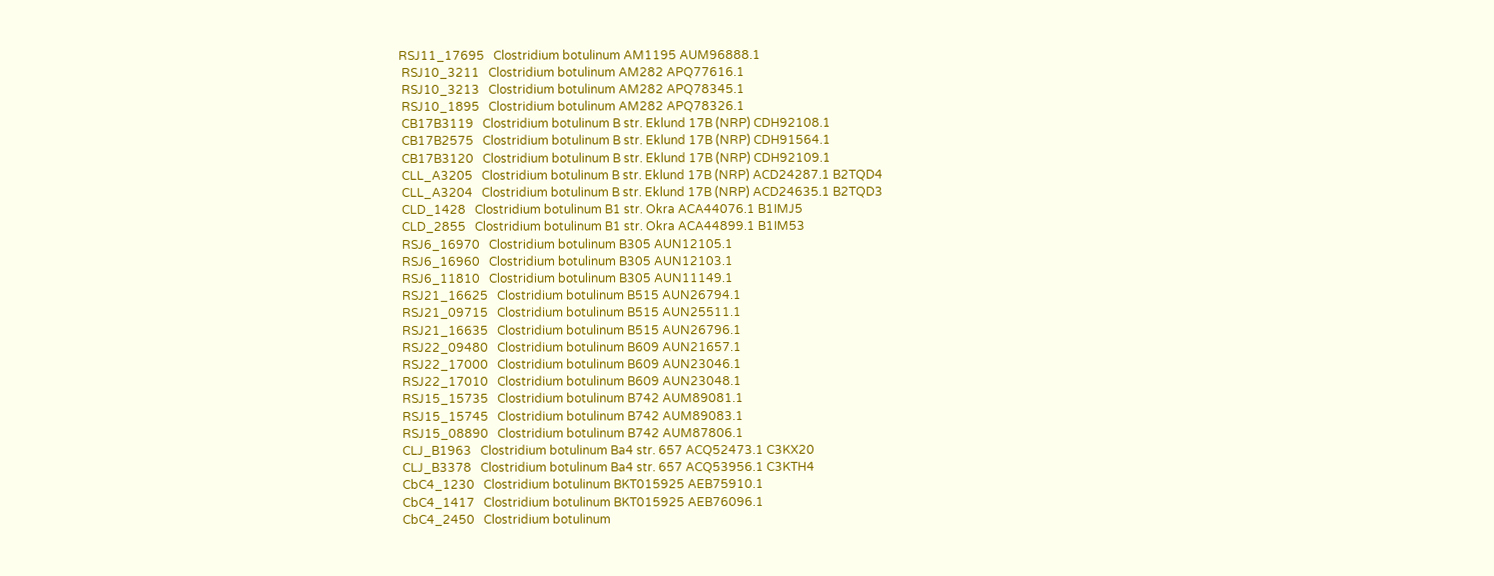RSJ11_17695   Clostridium botulinum AM1195 AUM96888.1
 RSJ10_3211   Clostridium botulinum AM282 APQ77616.1
 RSJ10_3213   Clostridium botulinum AM282 APQ78345.1
 RSJ10_1895   Clostridium botulinum AM282 APQ78326.1
 CB17B3119   Clostridium botulinum B str. Eklund 17B (NRP) CDH92108.1
 CB17B2575   Clostridium botulinum B str. Eklund 17B (NRP) CDH91564.1
 CB17B3120   Clostridium botulinum B str. Eklund 17B (NRP) CDH92109.1
 CLL_A3205   Clostridium botulinum B str. Eklund 17B (NRP) ACD24287.1 B2TQD4
 CLL_A3204   Clostridium botulinum B str. Eklund 17B (NRP) ACD24635.1 B2TQD3
 CLD_1428   Clostridium botulinum B1 str. Okra ACA44076.1 B1IMJ5
 CLD_2855   Clostridium botulinum B1 str. Okra ACA44899.1 B1IM53
 RSJ6_16970   Clostridium botulinum B305 AUN12105.1
 RSJ6_16960   Clostridium botulinum B305 AUN12103.1
 RSJ6_11810   Clostridium botulinum B305 AUN11149.1
 RSJ21_16625   Clostridium botulinum B515 AUN26794.1
 RSJ21_09715   Clostridium botulinum B515 AUN25511.1
 RSJ21_16635   Clostridium botulinum B515 AUN26796.1
 RSJ22_09480   Clostridium botulinum B609 AUN21657.1
 RSJ22_17000   Clostridium botulinum B609 AUN23046.1
 RSJ22_17010   Clostridium botulinum B609 AUN23048.1
 RSJ15_15735   Clostridium botulinum B742 AUM89081.1
 RSJ15_15745   Clostridium botulinum B742 AUM89083.1
 RSJ15_08890   Clostridium botulinum B742 AUM87806.1
 CLJ_B1963   Clostridium botulinum Ba4 str. 657 ACQ52473.1 C3KX20
 CLJ_B3378   Clostridium botulinum Ba4 str. 657 ACQ53956.1 C3KTH4
 CbC4_1230   Clostridium botulinum BKT015925 AEB75910.1
 CbC4_1417   Clostridium botulinum BKT015925 AEB76096.1
 CbC4_2450   Clostridium botulinum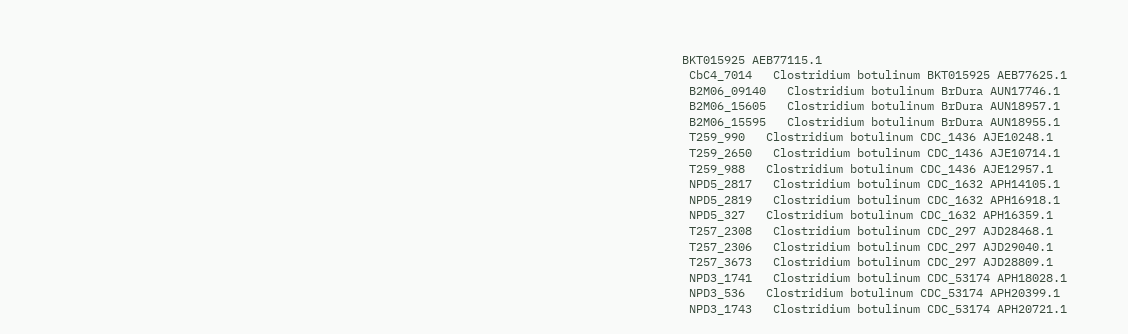BKT015925 AEB77115.1
 CbC4_7014   Clostridium botulinum BKT015925 AEB77625.1
 B2M06_09140   Clostridium botulinum BrDura AUN17746.1
 B2M06_15605   Clostridium botulinum BrDura AUN18957.1
 B2M06_15595   Clostridium botulinum BrDura AUN18955.1
 T259_990   Clostridium botulinum CDC_1436 AJE10248.1
 T259_2650   Clostridium botulinum CDC_1436 AJE10714.1
 T259_988   Clostridium botulinum CDC_1436 AJE12957.1
 NPD5_2817   Clostridium botulinum CDC_1632 APH14105.1
 NPD5_2819   Clostridium botulinum CDC_1632 APH16918.1
 NPD5_327   Clostridium botulinum CDC_1632 APH16359.1
 T257_2308   Clostridium botulinum CDC_297 AJD28468.1
 T257_2306   Clostridium botulinum CDC_297 AJD29040.1
 T257_3673   Clostridium botulinum CDC_297 AJD28809.1
 NPD3_1741   Clostridium botulinum CDC_53174 APH18028.1
 NPD3_536   Clostridium botulinum CDC_53174 APH20399.1
 NPD3_1743   Clostridium botulinum CDC_53174 APH20721.1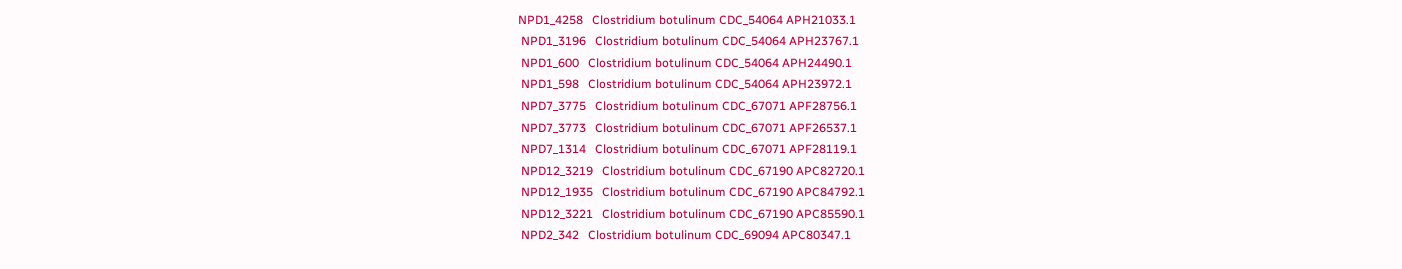NPD1_4258   Clostridium botulinum CDC_54064 APH21033.1
 NPD1_3196   Clostridium botulinum CDC_54064 APH23767.1
 NPD1_600   Clostridium botulinum CDC_54064 APH24490.1
 NPD1_598   Clostridium botulinum CDC_54064 APH23972.1
 NPD7_3775   Clostridium botulinum CDC_67071 APF28756.1
 NPD7_3773   Clostridium botulinum CDC_67071 APF26537.1
 NPD7_1314   Clostridium botulinum CDC_67071 APF28119.1
 NPD12_3219   Clostridium botulinum CDC_67190 APC82720.1
 NPD12_1935   Clostridium botulinum CDC_67190 APC84792.1
 NPD12_3221   Clostridium botulinum CDC_67190 APC85590.1
 NPD2_342   Clostridium botulinum CDC_69094 APC80347.1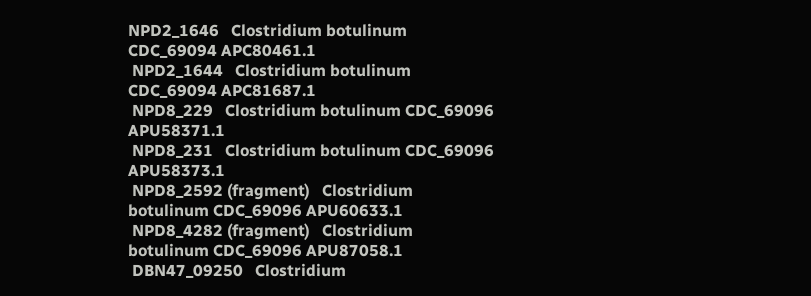NPD2_1646   Clostridium botulinum CDC_69094 APC80461.1
 NPD2_1644   Clostridium botulinum CDC_69094 APC81687.1
 NPD8_229   Clostridium botulinum CDC_69096 APU58371.1
 NPD8_231   Clostridium botulinum CDC_69096 APU58373.1
 NPD8_2592 (fragment)   Clostridium botulinum CDC_69096 APU60633.1
 NPD8_4282 (fragment)   Clostridium botulinum CDC_69096 APU87058.1
 DBN47_09250   Clostridium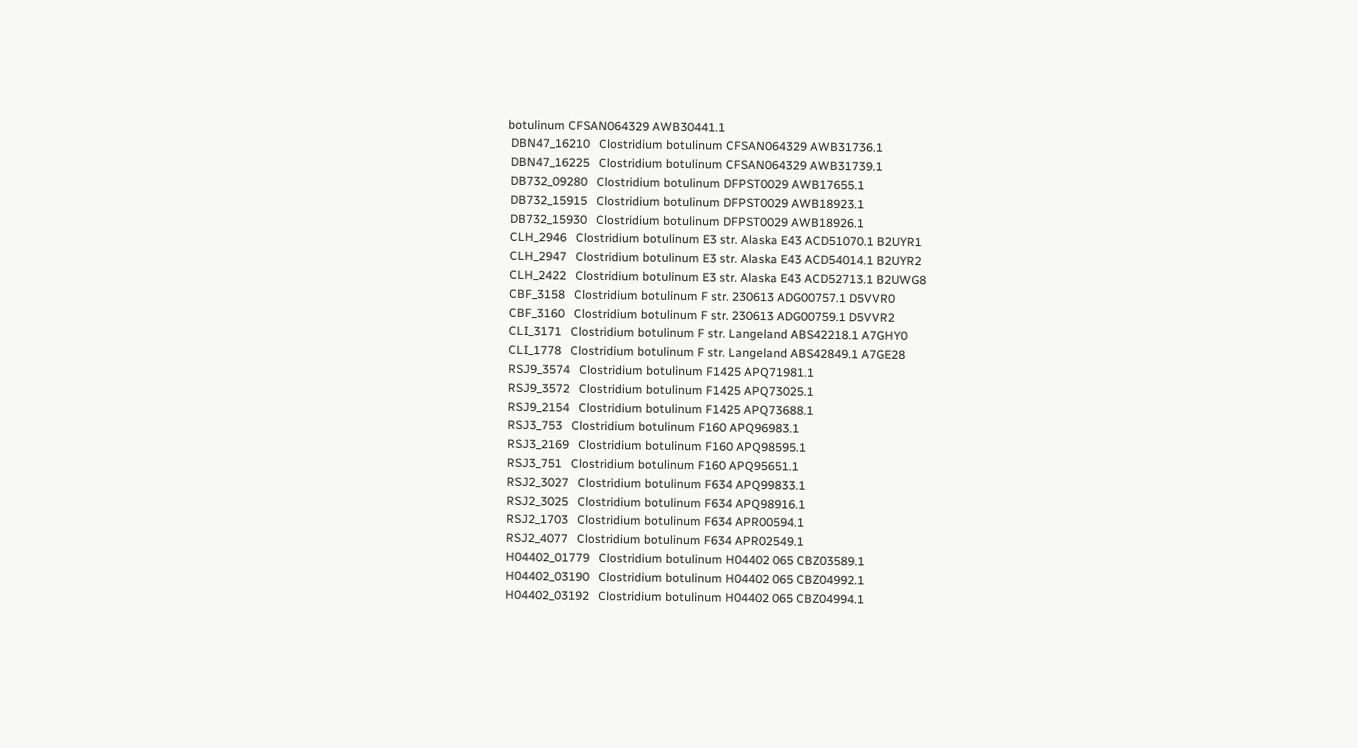botulinum CFSAN064329 AWB30441.1
 DBN47_16210   Clostridium botulinum CFSAN064329 AWB31736.1
 DBN47_16225   Clostridium botulinum CFSAN064329 AWB31739.1
 DB732_09280   Clostridium botulinum DFPST0029 AWB17655.1
 DB732_15915   Clostridium botulinum DFPST0029 AWB18923.1
 DB732_15930   Clostridium botulinum DFPST0029 AWB18926.1
 CLH_2946   Clostridium botulinum E3 str. Alaska E43 ACD51070.1 B2UYR1
 CLH_2947   Clostridium botulinum E3 str. Alaska E43 ACD54014.1 B2UYR2
 CLH_2422   Clostridium botulinum E3 str. Alaska E43 ACD52713.1 B2UWG8
 CBF_3158   Clostridium botulinum F str. 230613 ADG00757.1 D5VVR0
 CBF_3160   Clostridium botulinum F str. 230613 ADG00759.1 D5VVR2
 CLI_3171   Clostridium botulinum F str. Langeland ABS42218.1 A7GHY0
 CLI_1778   Clostridium botulinum F str. Langeland ABS42849.1 A7GE28
 RSJ9_3574   Clostridium botulinum F1425 APQ71981.1
 RSJ9_3572   Clostridium botulinum F1425 APQ73025.1
 RSJ9_2154   Clostridium botulinum F1425 APQ73688.1
 RSJ3_753   Clostridium botulinum F160 APQ96983.1
 RSJ3_2169   Clostridium botulinum F160 APQ98595.1
 RSJ3_751   Clostridium botulinum F160 APQ95651.1
 RSJ2_3027   Clostridium botulinum F634 APQ99833.1
 RSJ2_3025   Clostridium botulinum F634 APQ98916.1
 RSJ2_1703   Clostridium botulinum F634 APR00594.1
 RSJ2_4077   Clostridium botulinum F634 APR02549.1
 H04402_01779   Clostridium botulinum H04402 065 CBZ03589.1
 H04402_03190   Clostridium botulinum H04402 065 CBZ04992.1
 H04402_03192   Clostridium botulinum H04402 065 CBZ04994.1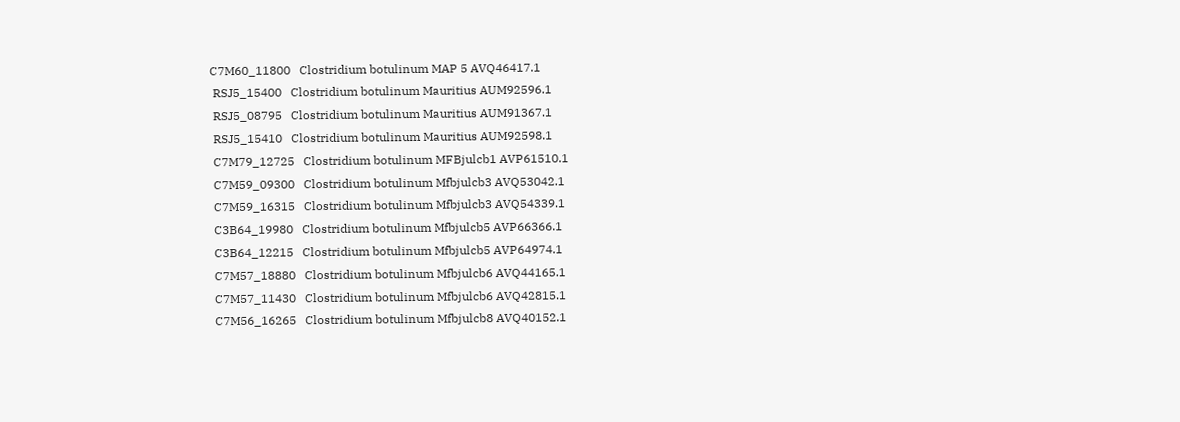C7M60_11800   Clostridium botulinum MAP 5 AVQ46417.1
 RSJ5_15400   Clostridium botulinum Mauritius AUM92596.1
 RSJ5_08795   Clostridium botulinum Mauritius AUM91367.1
 RSJ5_15410   Clostridium botulinum Mauritius AUM92598.1
 C7M79_12725   Clostridium botulinum MFBjulcb1 AVP61510.1
 C7M59_09300   Clostridium botulinum Mfbjulcb3 AVQ53042.1
 C7M59_16315   Clostridium botulinum Mfbjulcb3 AVQ54339.1
 C3B64_19980   Clostridium botulinum Mfbjulcb5 AVP66366.1
 C3B64_12215   Clostridium botulinum Mfbjulcb5 AVP64974.1
 C7M57_18880   Clostridium botulinum Mfbjulcb6 AVQ44165.1
 C7M57_11430   Clostridium botulinum Mfbjulcb6 AVQ42815.1
 C7M56_16265   Clostridium botulinum Mfbjulcb8 AVQ40152.1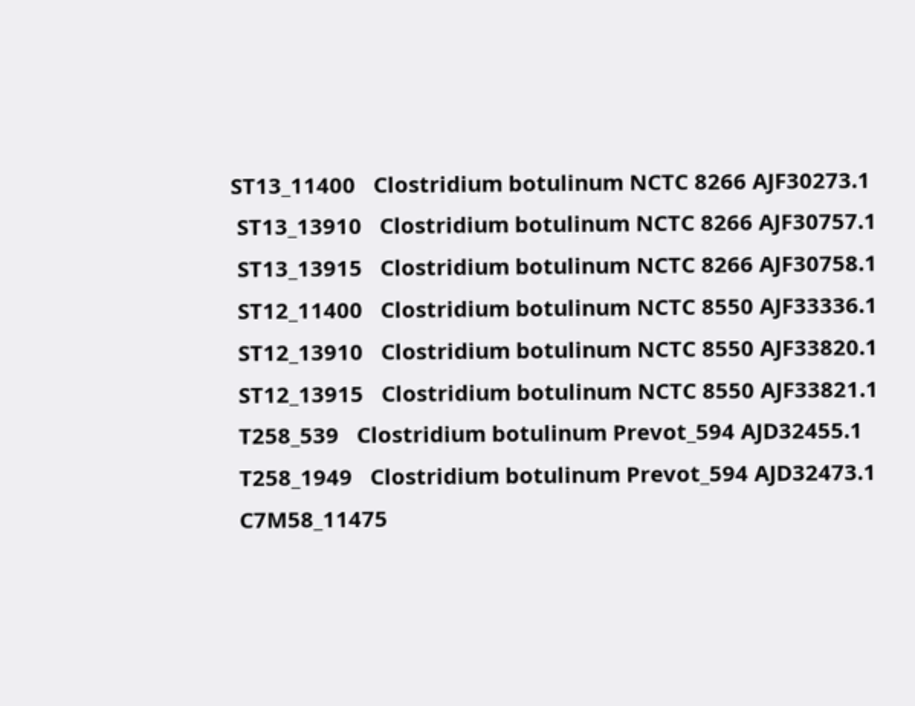ST13_11400   Clostridium botulinum NCTC 8266 AJF30273.1
 ST13_13910   Clostridium botulinum NCTC 8266 AJF30757.1
 ST13_13915   Clostridium botulinum NCTC 8266 AJF30758.1
 ST12_11400   Clostridium botulinum NCTC 8550 AJF33336.1
 ST12_13910   Clostridium botulinum NCTC 8550 AJF33820.1
 ST12_13915   Clostridium botulinum NCTC 8550 AJF33821.1
 T258_539   Clostridium botulinum Prevot_594 AJD32455.1
 T258_1949   Clostridium botulinum Prevot_594 AJD32473.1
 C7M58_11475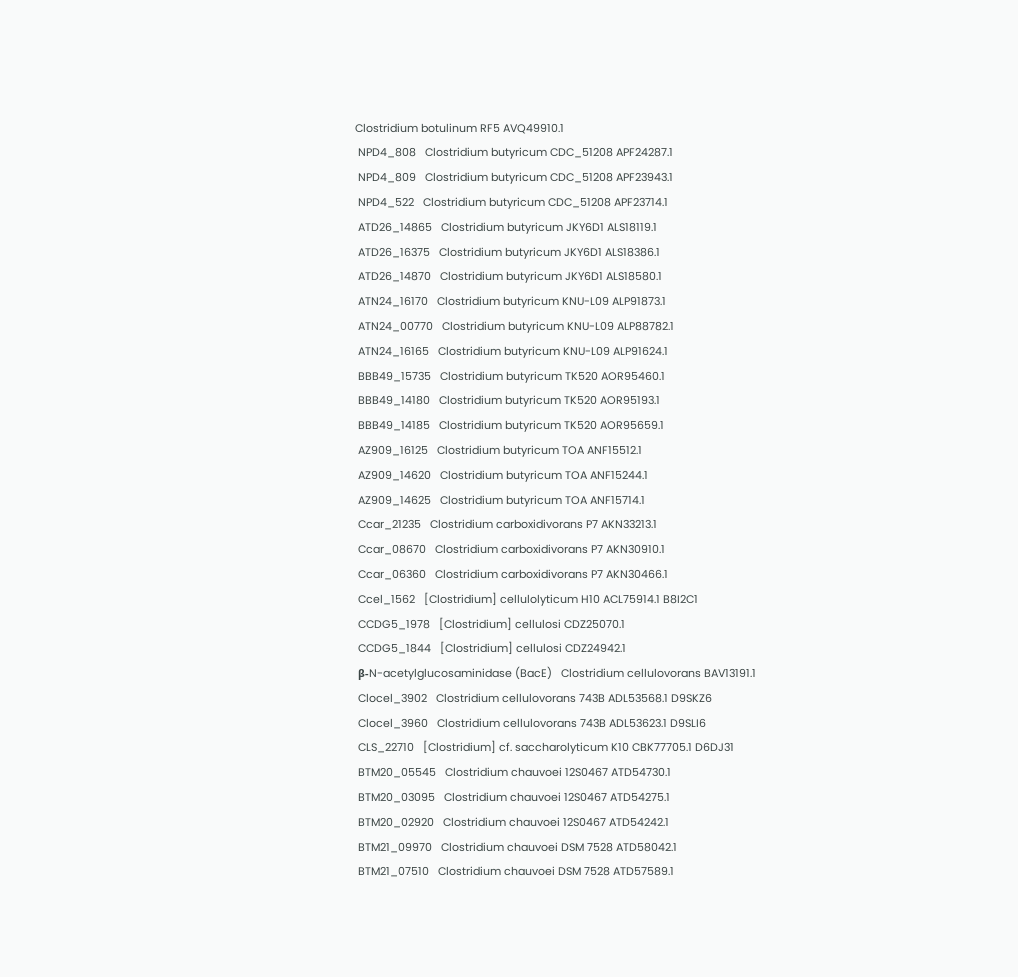Clostridium botulinum RF5 AVQ49910.1
 NPD4_808   Clostridium butyricum CDC_51208 APF24287.1
 NPD4_809   Clostridium butyricum CDC_51208 APF23943.1
 NPD4_522   Clostridium butyricum CDC_51208 APF23714.1
 ATD26_14865   Clostridium butyricum JKY6D1 ALS18119.1
 ATD26_16375   Clostridium butyricum JKY6D1 ALS18386.1
 ATD26_14870   Clostridium butyricum JKY6D1 ALS18580.1
 ATN24_16170   Clostridium butyricum KNU-L09 ALP91873.1
 ATN24_00770   Clostridium butyricum KNU-L09 ALP88782.1
 ATN24_16165   Clostridium butyricum KNU-L09 ALP91624.1
 BBB49_15735   Clostridium butyricum TK520 AOR95460.1
 BBB49_14180   Clostridium butyricum TK520 AOR95193.1
 BBB49_14185   Clostridium butyricum TK520 AOR95659.1
 AZ909_16125   Clostridium butyricum TOA ANF15512.1
 AZ909_14620   Clostridium butyricum TOA ANF15244.1
 AZ909_14625   Clostridium butyricum TOA ANF15714.1
 Ccar_21235   Clostridium carboxidivorans P7 AKN33213.1
 Ccar_08670   Clostridium carboxidivorans P7 AKN30910.1
 Ccar_06360   Clostridium carboxidivorans P7 AKN30466.1
 Ccel_1562   [Clostridium] cellulolyticum H10 ACL75914.1 B8I2C1
 CCDG5_1978   [Clostridium] cellulosi CDZ25070.1
 CCDG5_1844   [Clostridium] cellulosi CDZ24942.1
 β-N-acetylglucosaminidase (BacE)   Clostridium cellulovorans BAV13191.1
 Clocel_3902   Clostridium cellulovorans 743B ADL53568.1 D9SKZ6
 Clocel_3960   Clostridium cellulovorans 743B ADL53623.1 D9SLI6
 CLS_22710   [Clostridium] cf. saccharolyticum K10 CBK77705.1 D6DJ31
 BTM20_05545   Clostridium chauvoei 12S0467 ATD54730.1
 BTM20_03095   Clostridium chauvoei 12S0467 ATD54275.1
 BTM20_02920   Clostridium chauvoei 12S0467 ATD54242.1
 BTM21_09970   Clostridium chauvoei DSM 7528 ATD58042.1
 BTM21_07510   Clostridium chauvoei DSM 7528 ATD57589.1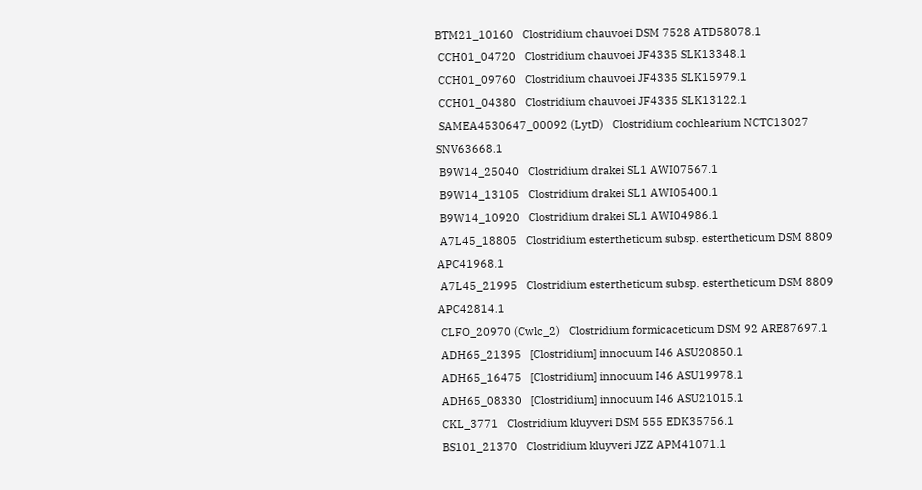BTM21_10160   Clostridium chauvoei DSM 7528 ATD58078.1
 CCH01_04720   Clostridium chauvoei JF4335 SLK13348.1
 CCH01_09760   Clostridium chauvoei JF4335 SLK15979.1
 CCH01_04380   Clostridium chauvoei JF4335 SLK13122.1
 SAMEA4530647_00092 (LytD)   Clostridium cochlearium NCTC13027 SNV63668.1
 B9W14_25040   Clostridium drakei SL1 AWI07567.1
 B9W14_13105   Clostridium drakei SL1 AWI05400.1
 B9W14_10920   Clostridium drakei SL1 AWI04986.1
 A7L45_18805   Clostridium estertheticum subsp. estertheticum DSM 8809 APC41968.1
 A7L45_21995   Clostridium estertheticum subsp. estertheticum DSM 8809 APC42814.1
 CLFO_20970 (Cwlc_2)   Clostridium formicaceticum DSM 92 ARE87697.1
 ADH65_21395   [Clostridium] innocuum I46 ASU20850.1
 ADH65_16475   [Clostridium] innocuum I46 ASU19978.1
 ADH65_08330   [Clostridium] innocuum I46 ASU21015.1
 CKL_3771   Clostridium kluyveri DSM 555 EDK35756.1
 BS101_21370   Clostridium kluyveri JZZ APM41071.1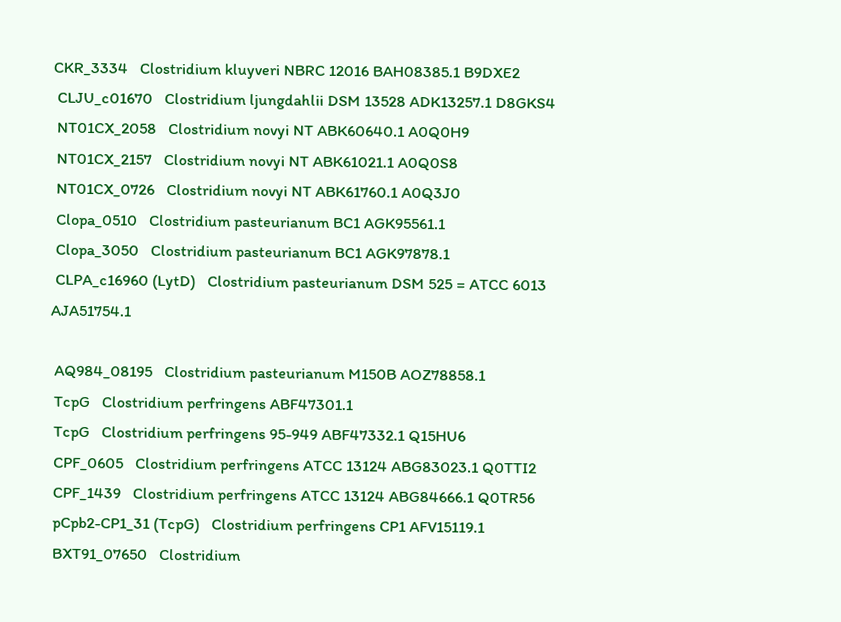CKR_3334   Clostridium kluyveri NBRC 12016 BAH08385.1 B9DXE2
 CLJU_c01670   Clostridium ljungdahlii DSM 13528 ADK13257.1 D8GKS4
 NT01CX_2058   Clostridium novyi NT ABK60640.1 A0Q0H9
 NT01CX_2157   Clostridium novyi NT ABK61021.1 A0Q0S8
 NT01CX_0726   Clostridium novyi NT ABK61760.1 A0Q3J0
 Clopa_0510   Clostridium pasteurianum BC1 AGK95561.1
 Clopa_3050   Clostridium pasteurianum BC1 AGK97878.1
 CLPA_c16960 (LytD)   Clostridium pasteurianum DSM 525 = ATCC 6013 AJA51754.1

 AQ984_08195   Clostridium pasteurianum M150B AOZ78858.1
 TcpG   Clostridium perfringens ABF47301.1
 TcpG   Clostridium perfringens 95-949 ABF47332.1 Q15HU6
 CPF_0605   Clostridium perfringens ATCC 13124 ABG83023.1 Q0TTI2
 CPF_1439   Clostridium perfringens ATCC 13124 ABG84666.1 Q0TR56
 pCpb2-CP1_31 (TcpG)   Clostridium perfringens CP1 AFV15119.1
 BXT91_07650   Clostridium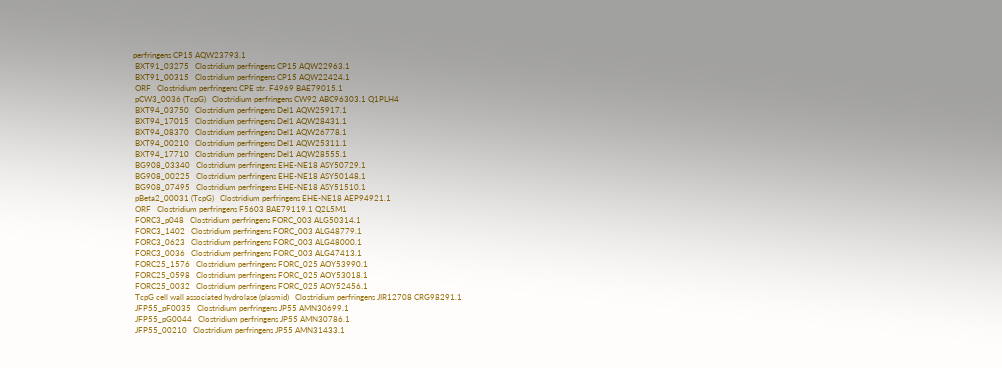perfringens CP15 AQW23793.1
 BXT91_03275   Clostridium perfringens CP15 AQW22963.1
 BXT91_00315   Clostridium perfringens CP15 AQW22424.1
 ORF   Clostridium perfringens CPE str. F4969 BAE79015.1
 pCW3_0036 (TcpG)   Clostridium perfringens CW92 ABC96303.1 Q1PLH4
 BXT94_03750   Clostridium perfringens Del1 AQW25917.1
 BXT94_17015   Clostridium perfringens Del1 AQW28431.1
 BXT94_08370   Clostridium perfringens Del1 AQW26778.1
 BXT94_00210   Clostridium perfringens Del1 AQW25311.1
 BXT94_17710   Clostridium perfringens Del1 AQW28555.1
 BG908_03340   Clostridium perfringens EHE-NE18 ASY50729.1
 BG908_00225   Clostridium perfringens EHE-NE18 ASY50148.1
 BG908_07495   Clostridium perfringens EHE-NE18 ASY51510.1
 pBeta2_00031 (TcpG)   Clostridium perfringens EHE-NE18 AEP94921.1
 ORF   Clostridium perfringens F5603 BAE79119.1 Q2L5M1
 FORC3_p048   Clostridium perfringens FORC_003 ALG50314.1
 FORC3_1402   Clostridium perfringens FORC_003 ALG48779.1
 FORC3_0623   Clostridium perfringens FORC_003 ALG48000.1
 FORC3_0036   Clostridium perfringens FORC_003 ALG47413.1
 FORC25_1576   Clostridium perfringens FORC_025 AOY53990.1
 FORC25_0598   Clostridium perfringens FORC_025 AOY53018.1
 FORC25_0032   Clostridium perfringens FORC_025 AOY52456.1
 TcpG cell wall associated hydrolase (plasmid)   Clostridium perfringens JIR12708 CRG98291.1
 JFP55_pF0035   Clostridium perfringens JP55 AMN30699.1
 JFP55_pG0044   Clostridium perfringens JP55 AMN30786.1
 JFP55_00210   Clostridium perfringens JP55 AMN31433.1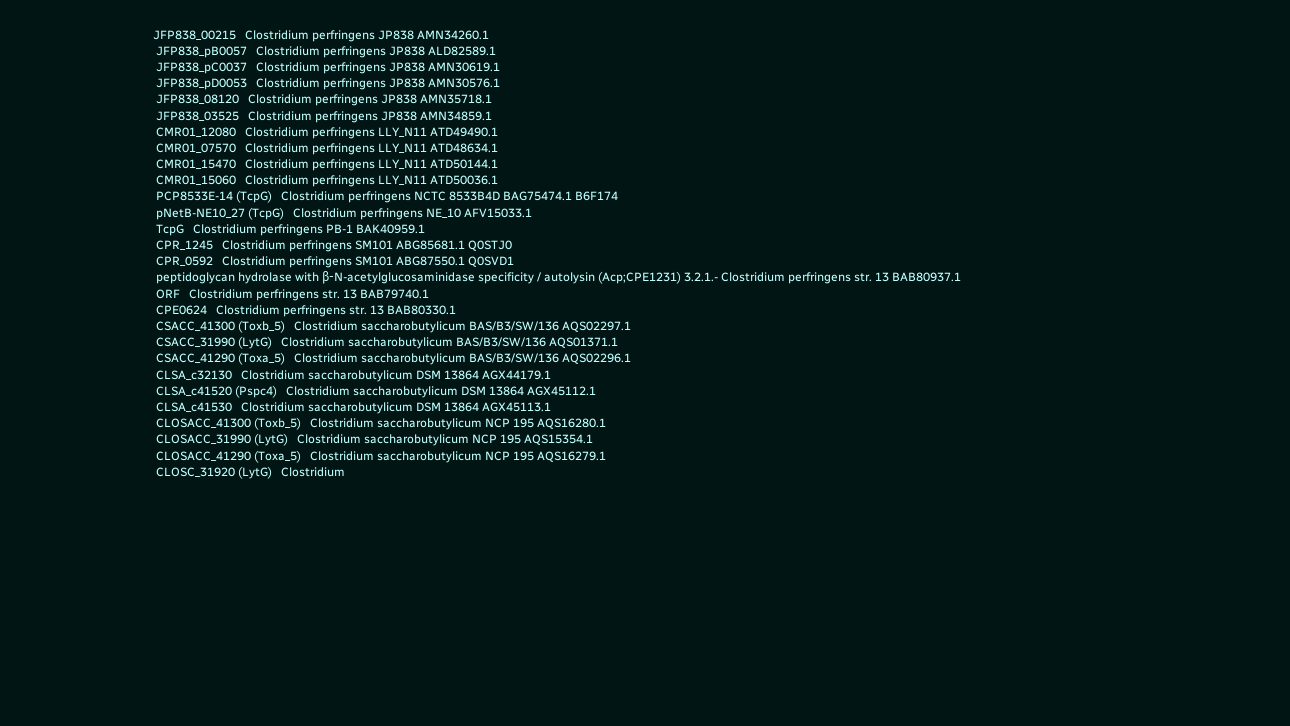JFP838_00215   Clostridium perfringens JP838 AMN34260.1
 JFP838_pB0057   Clostridium perfringens JP838 ALD82589.1
 JFP838_pC0037   Clostridium perfringens JP838 AMN30619.1
 JFP838_pD0053   Clostridium perfringens JP838 AMN30576.1
 JFP838_08120   Clostridium perfringens JP838 AMN35718.1
 JFP838_03525   Clostridium perfringens JP838 AMN34859.1
 CMR01_12080   Clostridium perfringens LLY_N11 ATD49490.1
 CMR01_07570   Clostridium perfringens LLY_N11 ATD48634.1
 CMR01_15470   Clostridium perfringens LLY_N11 ATD50144.1
 CMR01_15060   Clostridium perfringens LLY_N11 ATD50036.1
 PCP8533E-14 (TcpG)   Clostridium perfringens NCTC 8533B4D BAG75474.1 B6F174
 pNetB-NE10_27 (TcpG)   Clostridium perfringens NE_10 AFV15033.1
 TcpG   Clostridium perfringens PB-1 BAK40959.1
 CPR_1245   Clostridium perfringens SM101 ABG85681.1 Q0STJ0
 CPR_0592   Clostridium perfringens SM101 ABG87550.1 Q0SVD1
 peptidoglycan hydrolase with β-N-acetylglucosaminidase specificity / autolysin (Acp;CPE1231) 3.2.1.- Clostridium perfringens str. 13 BAB80937.1
 ORF   Clostridium perfringens str. 13 BAB79740.1
 CPE0624   Clostridium perfringens str. 13 BAB80330.1
 CSACC_41300 (Toxb_5)   Clostridium saccharobutylicum BAS/B3/SW/136 AQS02297.1
 CSACC_31990 (LytG)   Clostridium saccharobutylicum BAS/B3/SW/136 AQS01371.1
 CSACC_41290 (Toxa_5)   Clostridium saccharobutylicum BAS/B3/SW/136 AQS02296.1
 CLSA_c32130   Clostridium saccharobutylicum DSM 13864 AGX44179.1
 CLSA_c41520 (Pspc4)   Clostridium saccharobutylicum DSM 13864 AGX45112.1
 CLSA_c41530   Clostridium saccharobutylicum DSM 13864 AGX45113.1
 CLOSACC_41300 (Toxb_5)   Clostridium saccharobutylicum NCP 195 AQS16280.1
 CLOSACC_31990 (LytG)   Clostridium saccharobutylicum NCP 195 AQS15354.1
 CLOSACC_41290 (Toxa_5)   Clostridium saccharobutylicum NCP 195 AQS16279.1
 CLOSC_31920 (LytG)   Clostridium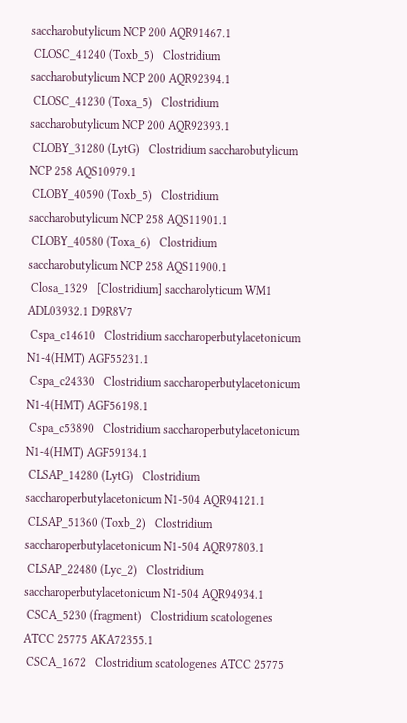saccharobutylicum NCP 200 AQR91467.1
 CLOSC_41240 (Toxb_5)   Clostridium saccharobutylicum NCP 200 AQR92394.1
 CLOSC_41230 (Toxa_5)   Clostridium saccharobutylicum NCP 200 AQR92393.1
 CLOBY_31280 (LytG)   Clostridium saccharobutylicum NCP 258 AQS10979.1
 CLOBY_40590 (Toxb_5)   Clostridium saccharobutylicum NCP 258 AQS11901.1
 CLOBY_40580 (Toxa_6)   Clostridium saccharobutylicum NCP 258 AQS11900.1
 Closa_1329   [Clostridium] saccharolyticum WM1 ADL03932.1 D9R8V7
 Cspa_c14610   Clostridium saccharoperbutylacetonicum N1-4(HMT) AGF55231.1
 Cspa_c24330   Clostridium saccharoperbutylacetonicum N1-4(HMT) AGF56198.1
 Cspa_c53890   Clostridium saccharoperbutylacetonicum N1-4(HMT) AGF59134.1
 CLSAP_14280 (LytG)   Clostridium saccharoperbutylacetonicum N1-504 AQR94121.1
 CLSAP_51360 (Toxb_2)   Clostridium saccharoperbutylacetonicum N1-504 AQR97803.1
 CLSAP_22480 (Lyc_2)   Clostridium saccharoperbutylacetonicum N1-504 AQR94934.1
 CSCA_5230 (fragment)   Clostridium scatologenes ATCC 25775 AKA72355.1
 CSCA_1672   Clostridium scatologenes ATCC 25775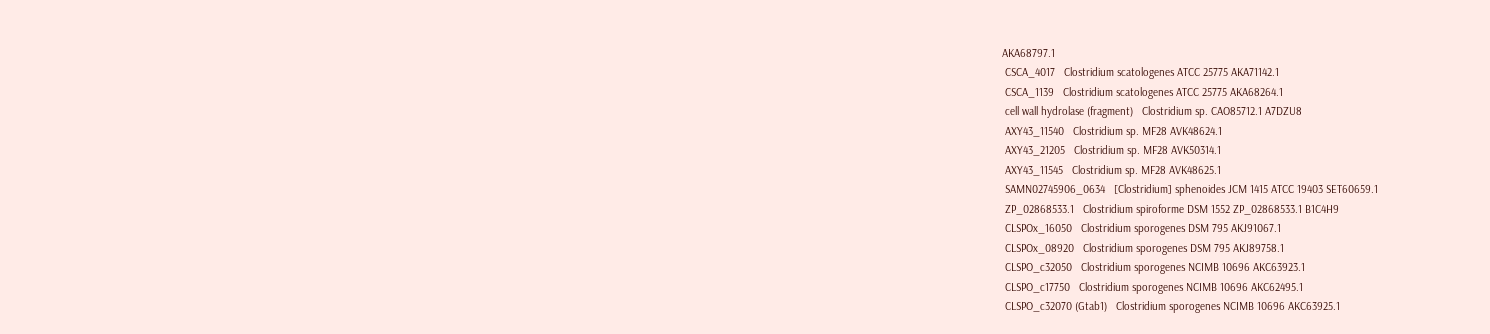AKA68797.1
 CSCA_4017   Clostridium scatologenes ATCC 25775 AKA71142.1
 CSCA_1139   Clostridium scatologenes ATCC 25775 AKA68264.1
 cell wall hydrolase (fragment)   Clostridium sp. CAO85712.1 A7DZU8
 AXY43_11540   Clostridium sp. MF28 AVK48624.1
 AXY43_21205   Clostridium sp. MF28 AVK50314.1
 AXY43_11545   Clostridium sp. MF28 AVK48625.1
 SAMN02745906_0634   [Clostridium] sphenoides JCM 1415 ATCC 19403 SET60659.1
 ZP_02868533.1   Clostridium spiroforme DSM 1552 ZP_02868533.1 B1C4H9
 CLSPOx_16050   Clostridium sporogenes DSM 795 AKJ91067.1
 CLSPOx_08920   Clostridium sporogenes DSM 795 AKJ89758.1
 CLSPO_c32050   Clostridium sporogenes NCIMB 10696 AKC63923.1
 CLSPO_c17750   Clostridium sporogenes NCIMB 10696 AKC62495.1
 CLSPO_c32070 (Gtab1)   Clostridium sporogenes NCIMB 10696 AKC63925.1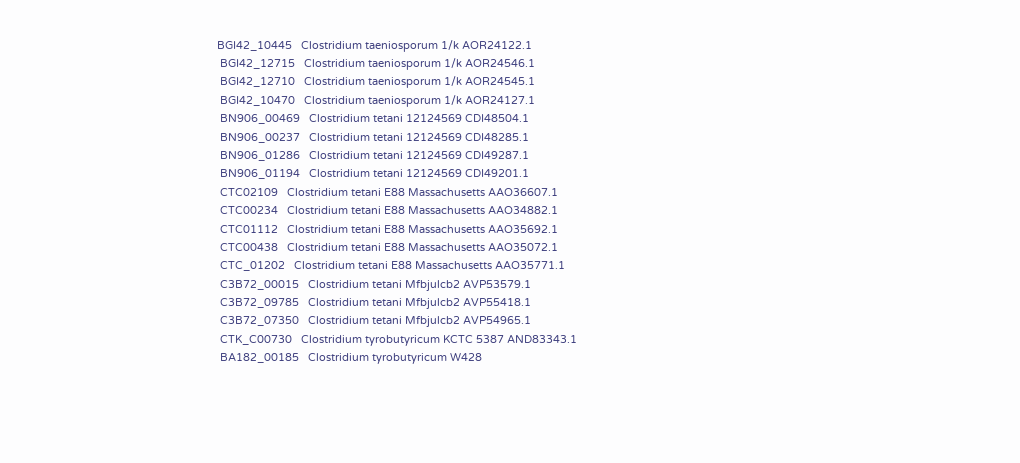BGI42_10445   Clostridium taeniosporum 1/k AOR24122.1
 BGI42_12715   Clostridium taeniosporum 1/k AOR24546.1
 BGI42_12710   Clostridium taeniosporum 1/k AOR24545.1
 BGI42_10470   Clostridium taeniosporum 1/k AOR24127.1
 BN906_00469   Clostridium tetani 12124569 CDI48504.1
 BN906_00237   Clostridium tetani 12124569 CDI48285.1
 BN906_01286   Clostridium tetani 12124569 CDI49287.1
 BN906_01194   Clostridium tetani 12124569 CDI49201.1
 CTC02109   Clostridium tetani E88 Massachusetts AAO36607.1
 CTC00234   Clostridium tetani E88 Massachusetts AAO34882.1
 CTC01112   Clostridium tetani E88 Massachusetts AAO35692.1
 CTC00438   Clostridium tetani E88 Massachusetts AAO35072.1
 CTC_01202   Clostridium tetani E88 Massachusetts AAO35771.1
 C3B72_00015   Clostridium tetani Mfbjulcb2 AVP53579.1
 C3B72_09785   Clostridium tetani Mfbjulcb2 AVP55418.1
 C3B72_07350   Clostridium tetani Mfbjulcb2 AVP54965.1
 CTK_C00730   Clostridium tyrobutyricum KCTC 5387 AND83343.1
 BA182_00185   Clostridium tyrobutyricum W428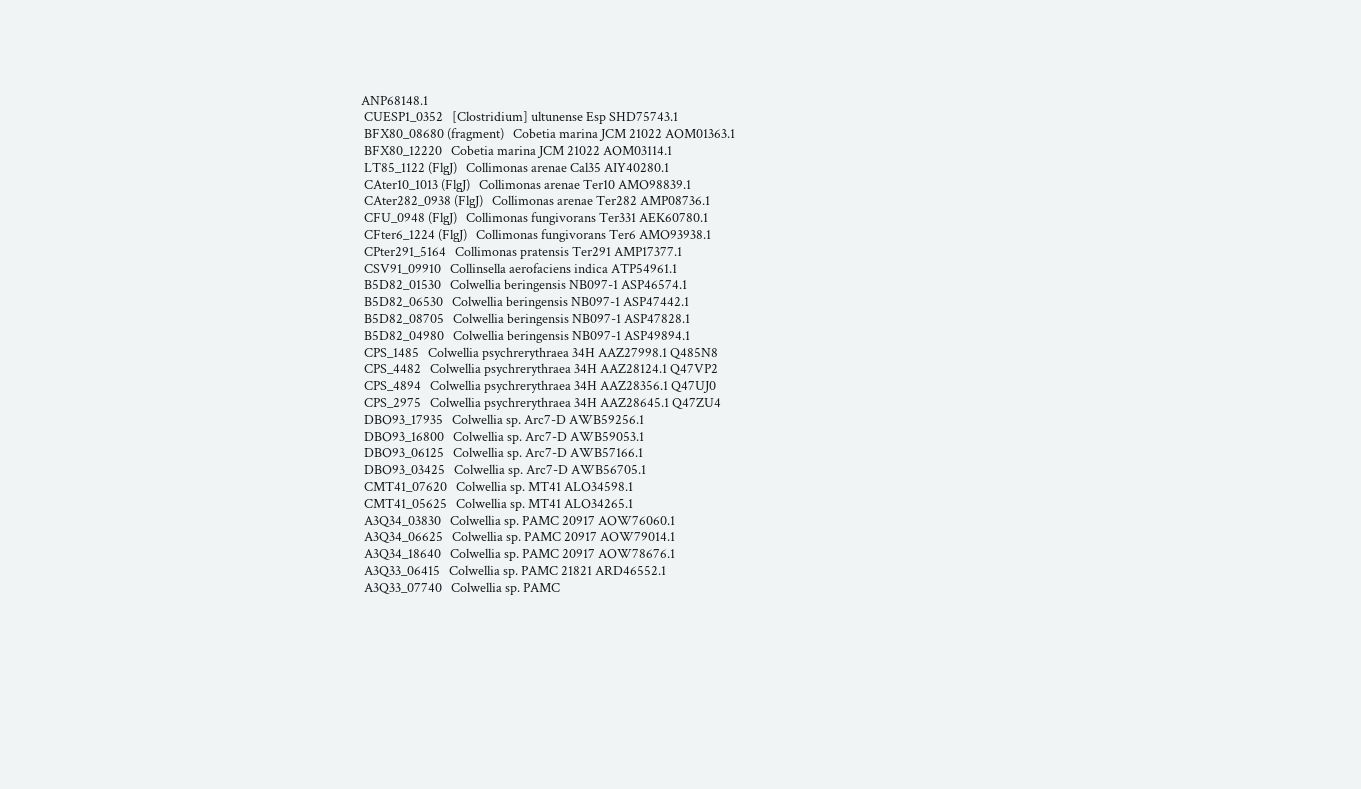ANP68148.1
 CUESP1_0352   [Clostridium] ultunense Esp SHD75743.1
 BFX80_08680 (fragment)   Cobetia marina JCM 21022 AOM01363.1
 BFX80_12220   Cobetia marina JCM 21022 AOM03114.1
 LT85_1122 (FlgJ)   Collimonas arenae Cal35 AIY40280.1
 CAter10_1013 (FlgJ)   Collimonas arenae Ter10 AMO98839.1
 CAter282_0938 (FlgJ)   Collimonas arenae Ter282 AMP08736.1
 CFU_0948 (FlgJ)   Collimonas fungivorans Ter331 AEK60780.1
 CFter6_1224 (FlgJ)   Collimonas fungivorans Ter6 AMO93938.1
 CPter291_5164   Collimonas pratensis Ter291 AMP17377.1
 CSV91_09910   Collinsella aerofaciens indica ATP54961.1
 B5D82_01530   Colwellia beringensis NB097-1 ASP46574.1
 B5D82_06530   Colwellia beringensis NB097-1 ASP47442.1
 B5D82_08705   Colwellia beringensis NB097-1 ASP47828.1
 B5D82_04980   Colwellia beringensis NB097-1 ASP49894.1
 CPS_1485   Colwellia psychrerythraea 34H AAZ27998.1 Q485N8
 CPS_4482   Colwellia psychrerythraea 34H AAZ28124.1 Q47VP2
 CPS_4894   Colwellia psychrerythraea 34H AAZ28356.1 Q47UJ0
 CPS_2975   Colwellia psychrerythraea 34H AAZ28645.1 Q47ZU4
 DBO93_17935   Colwellia sp. Arc7-D AWB59256.1
 DBO93_16800   Colwellia sp. Arc7-D AWB59053.1
 DBO93_06125   Colwellia sp. Arc7-D AWB57166.1
 DBO93_03425   Colwellia sp. Arc7-D AWB56705.1
 CMT41_07620   Colwellia sp. MT41 ALO34598.1
 CMT41_05625   Colwellia sp. MT41 ALO34265.1
 A3Q34_03830   Colwellia sp. PAMC 20917 AOW76060.1
 A3Q34_06625   Colwellia sp. PAMC 20917 AOW79014.1
 A3Q34_18640   Colwellia sp. PAMC 20917 AOW78676.1
 A3Q33_06415   Colwellia sp. PAMC 21821 ARD46552.1
 A3Q33_07740   Colwellia sp. PAMC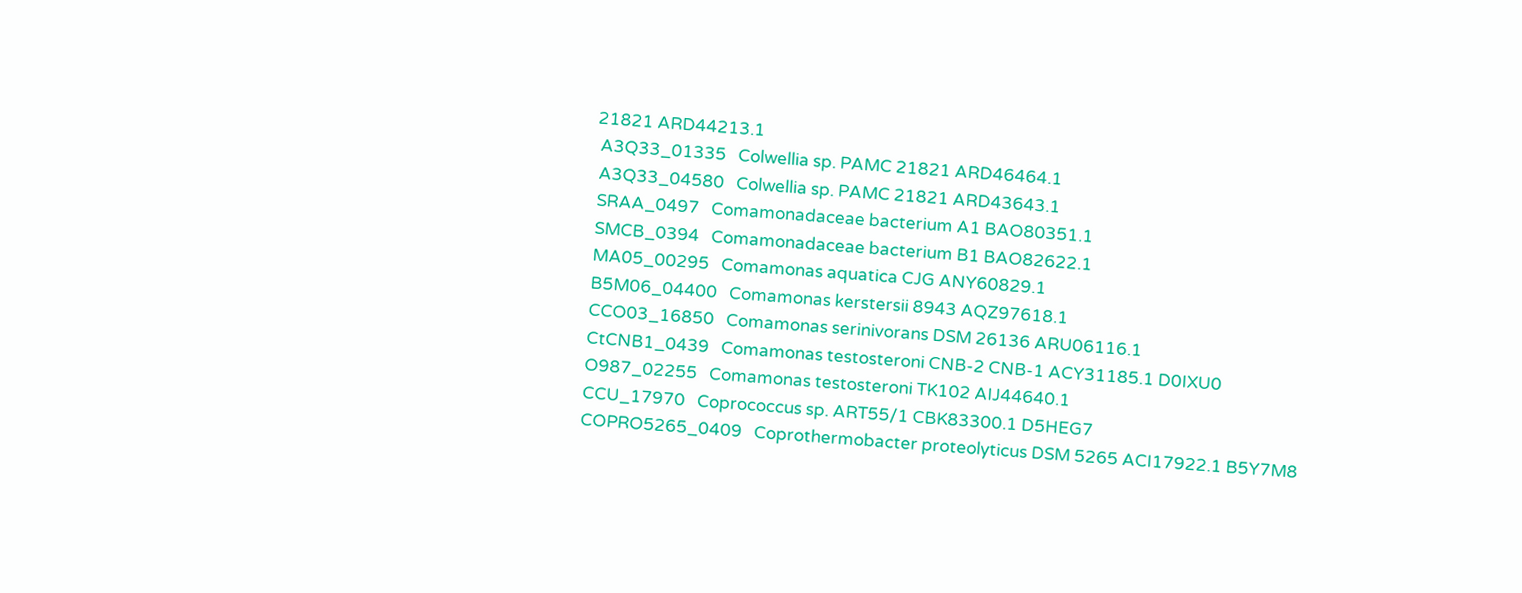21821 ARD44213.1
 A3Q33_01335   Colwellia sp. PAMC 21821 ARD46464.1
 A3Q33_04580   Colwellia sp. PAMC 21821 ARD43643.1
 SRAA_0497   Comamonadaceae bacterium A1 BAO80351.1
 SMCB_0394   Comamonadaceae bacterium B1 BAO82622.1
 MA05_00295   Comamonas aquatica CJG ANY60829.1
 B5M06_04400   Comamonas kerstersii 8943 AQZ97618.1
 CCO03_16850   Comamonas serinivorans DSM 26136 ARU06116.1
 CtCNB1_0439   Comamonas testosteroni CNB-2 CNB-1 ACY31185.1 D0IXU0
 O987_02255   Comamonas testosteroni TK102 AIJ44640.1
 CCU_17970   Coprococcus sp. ART55/1 CBK83300.1 D5HEG7
 COPRO5265_0409   Coprothermobacter proteolyticus DSM 5265 ACI17922.1 B5Y7M8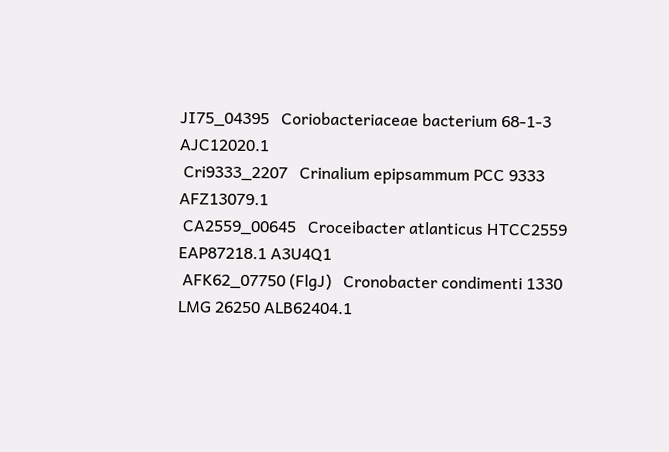JI75_04395   Coriobacteriaceae bacterium 68-1-3 AJC12020.1
 Cri9333_2207   Crinalium epipsammum PCC 9333 AFZ13079.1
 CA2559_00645   Croceibacter atlanticus HTCC2559 EAP87218.1 A3U4Q1
 AFK62_07750 (FlgJ)   Cronobacter condimenti 1330 LMG 26250 ALB62404.1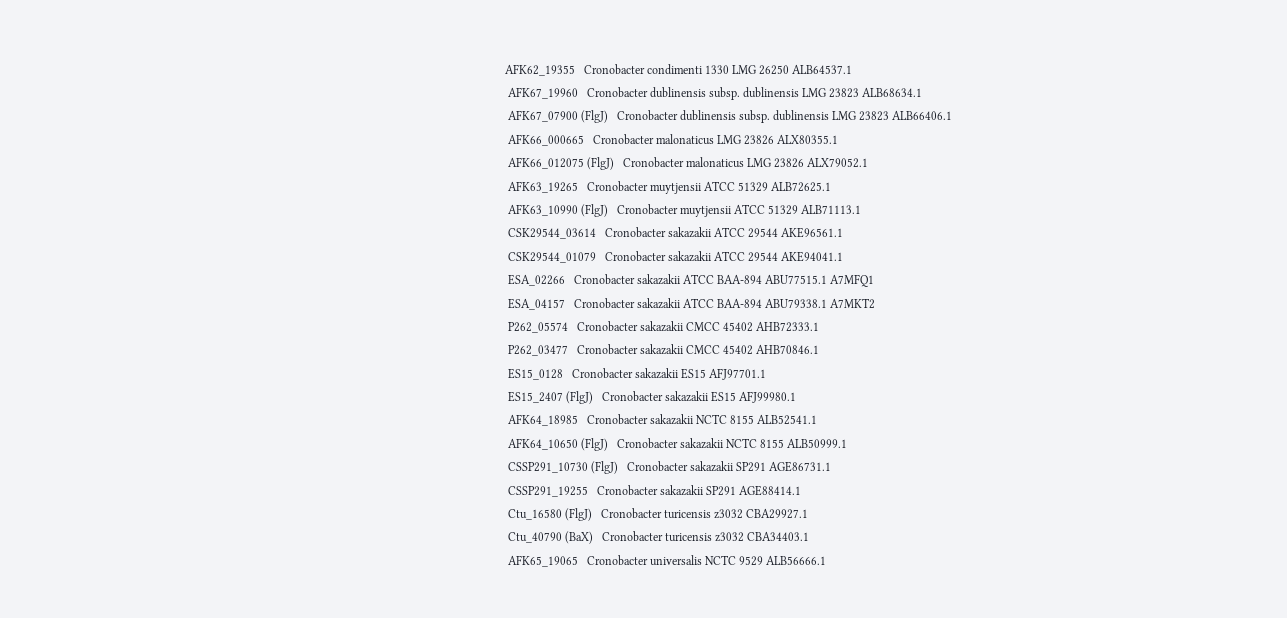AFK62_19355   Cronobacter condimenti 1330 LMG 26250 ALB64537.1
 AFK67_19960   Cronobacter dublinensis subsp. dublinensis LMG 23823 ALB68634.1
 AFK67_07900 (FlgJ)   Cronobacter dublinensis subsp. dublinensis LMG 23823 ALB66406.1
 AFK66_000665   Cronobacter malonaticus LMG 23826 ALX80355.1
 AFK66_012075 (FlgJ)   Cronobacter malonaticus LMG 23826 ALX79052.1
 AFK63_19265   Cronobacter muytjensii ATCC 51329 ALB72625.1
 AFK63_10990 (FlgJ)   Cronobacter muytjensii ATCC 51329 ALB71113.1
 CSK29544_03614   Cronobacter sakazakii ATCC 29544 AKE96561.1
 CSK29544_01079   Cronobacter sakazakii ATCC 29544 AKE94041.1
 ESA_02266   Cronobacter sakazakii ATCC BAA-894 ABU77515.1 A7MFQ1
 ESA_04157   Cronobacter sakazakii ATCC BAA-894 ABU79338.1 A7MKT2
 P262_05574   Cronobacter sakazakii CMCC 45402 AHB72333.1
 P262_03477   Cronobacter sakazakii CMCC 45402 AHB70846.1
 ES15_0128   Cronobacter sakazakii ES15 AFJ97701.1
 ES15_2407 (FlgJ)   Cronobacter sakazakii ES15 AFJ99980.1
 AFK64_18985   Cronobacter sakazakii NCTC 8155 ALB52541.1
 AFK64_10650 (FlgJ)   Cronobacter sakazakii NCTC 8155 ALB50999.1
 CSSP291_10730 (FlgJ)   Cronobacter sakazakii SP291 AGE86731.1
 CSSP291_19255   Cronobacter sakazakii SP291 AGE88414.1
 Ctu_16580 (FlgJ)   Cronobacter turicensis z3032 CBA29927.1
 Ctu_40790 (BaX)   Cronobacter turicensis z3032 CBA34403.1
 AFK65_19065   Cronobacter universalis NCTC 9529 ALB56666.1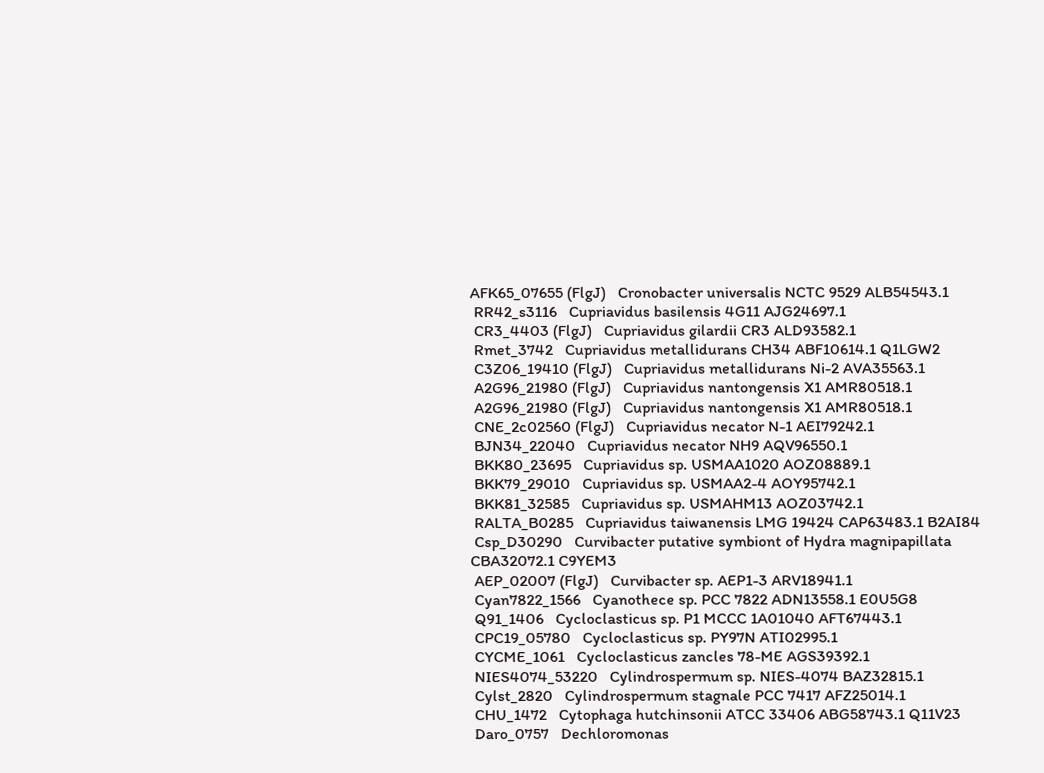AFK65_07655 (FlgJ)   Cronobacter universalis NCTC 9529 ALB54543.1
 RR42_s3116   Cupriavidus basilensis 4G11 AJG24697.1
 CR3_4403 (FlgJ)   Cupriavidus gilardii CR3 ALD93582.1
 Rmet_3742   Cupriavidus metallidurans CH34 ABF10614.1 Q1LGW2
 C3Z06_19410 (FlgJ)   Cupriavidus metallidurans Ni-2 AVA35563.1
 A2G96_21980 (FlgJ)   Cupriavidus nantongensis X1 AMR80518.1
 A2G96_21980 (FlgJ)   Cupriavidus nantongensis X1 AMR80518.1
 CNE_2c02560 (FlgJ)   Cupriavidus necator N-1 AEI79242.1
 BJN34_22040   Cupriavidus necator NH9 AQV96550.1
 BKK80_23695   Cupriavidus sp. USMAA1020 AOZ08889.1
 BKK79_29010   Cupriavidus sp. USMAA2-4 AOY95742.1
 BKK81_32585   Cupriavidus sp. USMAHM13 AOZ03742.1
 RALTA_B0285   Cupriavidus taiwanensis LMG 19424 CAP63483.1 B2AI84
 Csp_D30290   Curvibacter putative symbiont of Hydra magnipapillata CBA32072.1 C9YEM3
 AEP_02007 (FlgJ)   Curvibacter sp. AEP1-3 ARV18941.1
 Cyan7822_1566   Cyanothece sp. PCC 7822 ADN13558.1 E0U5G8
 Q91_1406   Cycloclasticus sp. P1 MCCC 1A01040 AFT67443.1
 CPC19_05780   Cycloclasticus sp. PY97N ATI02995.1
 CYCME_1061   Cycloclasticus zancles 78-ME AGS39392.1
 NIES4074_53220   Cylindrospermum sp. NIES-4074 BAZ32815.1
 Cylst_2820   Cylindrospermum stagnale PCC 7417 AFZ25014.1
 CHU_1472   Cytophaga hutchinsonii ATCC 33406 ABG58743.1 Q11V23
 Daro_0757   Dechloromonas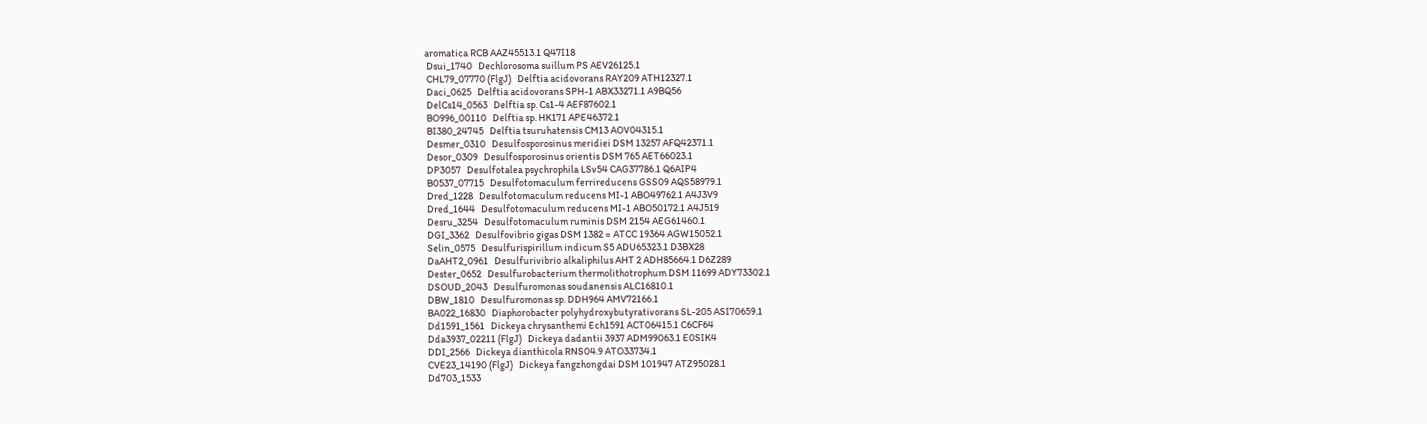aromatica RCB AAZ45513.1 Q47I18
 Dsui_1740   Dechlorosoma suillum PS AEV26125.1
 CHL79_07770 (FlgJ)   Delftia acidovorans RAY209 ATH12327.1
 Daci_0625   Delftia acidovorans SPH-1 ABX33271.1 A9BQ56
 DelCs14_0563   Delftia sp. Cs1-4 AEF87602.1
 BO996_00110   Delftia sp. HK171 APE46372.1
 BI380_24745   Delftia tsuruhatensis CM13 AOV04315.1
 Desmer_0310   Desulfosporosinus meridiei DSM 13257 AFQ42371.1
 Desor_0309   Desulfosporosinus orientis DSM 765 AET66023.1
 DP3057   Desulfotalea psychrophila LSv54 CAG37786.1 Q6AIP4
 B0537_07715   Desulfotomaculum ferrireducens GSS09 AQS58979.1
 Dred_1228   Desulfotomaculum reducens MI-1 ABO49762.1 A4J3V9
 Dred_1644   Desulfotomaculum reducens MI-1 ABO50172.1 A4J519
 Desru_3254   Desulfotomaculum ruminis DSM 2154 AEG61460.1
 DGI_3362   Desulfovibrio gigas DSM 1382 = ATCC 19364 AGW15052.1
 Selin_0575   Desulfurispirillum indicum S5 ADU65323.1 D3BX28
 DaAHT2_0961   Desulfurivibrio alkaliphilus AHT 2 ADH85664.1 D6Z289
 Dester_0652   Desulfurobacterium thermolithotrophum DSM 11699 ADY73302.1
 DSOUD_2043   Desulfuromonas soudanensis ALC16810.1
 DBW_1810   Desulfuromonas sp. DDH964 AMV72166.1
 BA022_16830   Diaphorobacter polyhydroxybutyrativorans SL-205 ASI70659.1
 Dd1591_1561   Dickeya chrysanthemi Ech1591 ACT06415.1 C6CF64
 Dda3937_02211 (FlgJ)   Dickeya dadantii 3937 ADM99063.1 E0SIK4
 DDI_2566   Dickeya dianthicola RNS04.9 ATO33734.1
 CVE23_14190 (FlgJ)   Dickeya fangzhongdai DSM 101947 ATZ95028.1
 Dd703_1533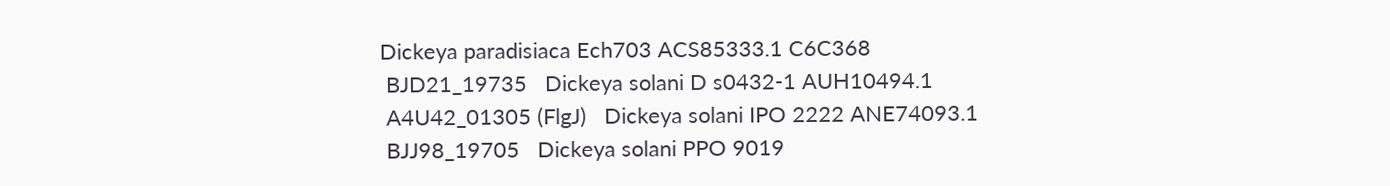Dickeya paradisiaca Ech703 ACS85333.1 C6C368
 BJD21_19735   Dickeya solani D s0432-1 AUH10494.1
 A4U42_01305 (FlgJ)   Dickeya solani IPO 2222 ANE74093.1
 BJJ98_19705   Dickeya solani PPO 9019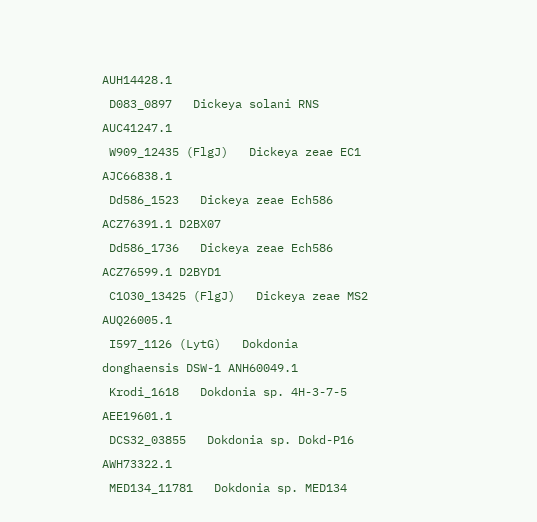AUH14428.1
 D083_0897   Dickeya solani RNS AUC41247.1
 W909_12435 (FlgJ)   Dickeya zeae EC1 AJC66838.1
 Dd586_1523   Dickeya zeae Ech586 ACZ76391.1 D2BX07
 Dd586_1736   Dickeya zeae Ech586 ACZ76599.1 D2BYD1
 C1O30_13425 (FlgJ)   Dickeya zeae MS2 AUQ26005.1
 I597_1126 (LytG)   Dokdonia donghaensis DSW-1 ANH60049.1
 Krodi_1618   Dokdonia sp. 4H-3-7-5 AEE19601.1
 DCS32_03855   Dokdonia sp. Dokd-P16 AWH73322.1
 MED134_11781   Dokdonia sp. MED134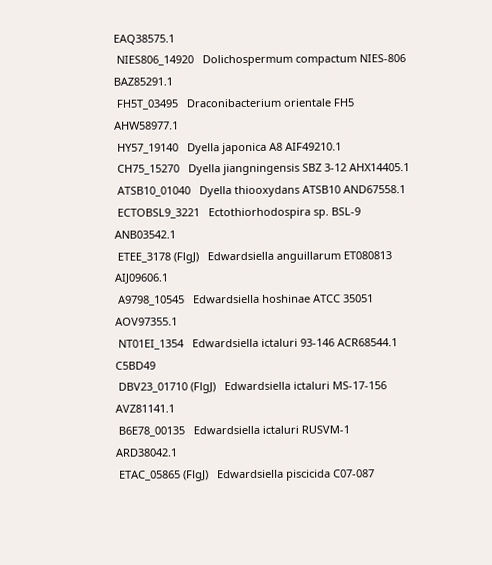EAQ38575.1
 NIES806_14920   Dolichospermum compactum NIES-806 BAZ85291.1
 FH5T_03495   Draconibacterium orientale FH5 AHW58977.1
 HY57_19140   Dyella japonica A8 AIF49210.1
 CH75_15270   Dyella jiangningensis SBZ 3-12 AHX14405.1
 ATSB10_01040   Dyella thiooxydans ATSB10 AND67558.1
 ECTOBSL9_3221   Ectothiorhodospira sp. BSL-9 ANB03542.1
 ETEE_3178 (FlgJ)   Edwardsiella anguillarum ET080813 AIJ09606.1
 A9798_10545   Edwardsiella hoshinae ATCC 35051 AOV97355.1
 NT01EI_1354   Edwardsiella ictaluri 93-146 ACR68544.1 C5BD49
 DBV23_01710 (FlgJ)   Edwardsiella ictaluri MS-17-156 AVZ81141.1
 B6E78_00135   Edwardsiella ictaluri RUSVM-1 ARD38042.1
 ETAC_05865 (FlgJ)   Edwardsiella piscicida C07-087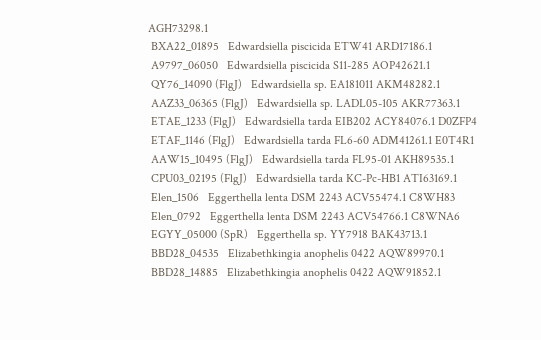AGH73298.1
 BXA22_01895   Edwardsiella piscicida ETW41 ARD17186.1
 A9797_06050   Edwardsiella piscicida S11-285 AOP42621.1
 QY76_14090 (FlgJ)   Edwardsiella sp. EA181011 AKM48282.1
 AAZ33_06365 (FlgJ)   Edwardsiella sp. LADL05-105 AKR77363.1
 ETAE_1233 (FlgJ)   Edwardsiella tarda EIB202 ACY84076.1 D0ZFP4
 ETAF_1146 (FlgJ)   Edwardsiella tarda FL6-60 ADM41261.1 E0T4R1
 AAW15_10495 (FlgJ)   Edwardsiella tarda FL95-01 AKH89535.1
 CPU03_02195 (FlgJ)   Edwardsiella tarda KC-Pc-HB1 ATI63169.1
 Elen_1506   Eggerthella lenta DSM 2243 ACV55474.1 C8WH83
 Elen_0792   Eggerthella lenta DSM 2243 ACV54766.1 C8WNA6
 EGYY_05000 (SpR)   Eggerthella sp. YY7918 BAK43713.1
 BBD28_04535   Elizabethkingia anophelis 0422 AQW89970.1
 BBD28_14885   Elizabethkingia anophelis 0422 AQW91852.1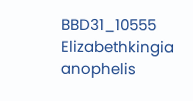BBD31_10555   Elizabethkingia anophelis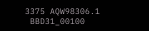3375 AQW98306.1
 BBD31_00100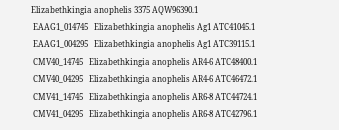Elizabethkingia anophelis 3375 AQW96390.1
 EAAG1_014745   Elizabethkingia anophelis Ag1 ATC41045.1
 EAAG1_004295   Elizabethkingia anophelis Ag1 ATC39115.1
 CMV40_14745   Elizabethkingia anophelis AR4-6 ATC48400.1
 CMV40_04295   Elizabethkingia anophelis AR4-6 ATC46472.1
 CMV41_14745   Elizabethkingia anophelis AR6-8 ATC44724.1
 CMV41_04295   Elizabethkingia anophelis AR6-8 ATC42796.1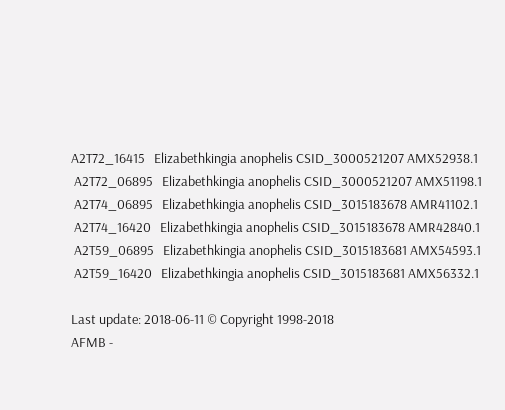A2T72_16415   Elizabethkingia anophelis CSID_3000521207 AMX52938.1
 A2T72_06895   Elizabethkingia anophelis CSID_3000521207 AMX51198.1
 A2T74_06895   Elizabethkingia anophelis CSID_3015183678 AMR41102.1
 A2T74_16420   Elizabethkingia anophelis CSID_3015183678 AMR42840.1
 A2T59_06895   Elizabethkingia anophelis CSID_3015183681 AMX54593.1
 A2T59_16420   Elizabethkingia anophelis CSID_3015183681 AMX56332.1

Last update: 2018-06-11 © Copyright 1998-2018
AFMB -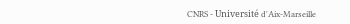CNRS - Université d'Aix-Marseille